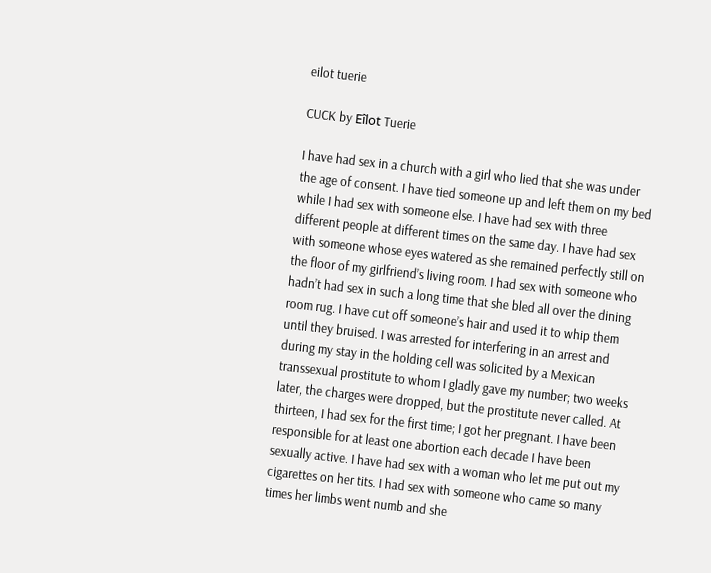eilot tuerie

CUCK by Eîlot Tuerie

I have had sex in a church with a girl who lied that she was under the age of consent. I have tied someone up and left them on my bed while I had sex with someone else. I have had sex with three different people at different times on the same day. I have had sex with someone whose eyes watered as she remained perfectly still on the floor of my girlfriend’s living room. I had sex with someone who hadn’t had sex in such a long time that she bled all over the dining room rug. I have cut off someone’s hair and used it to whip them until they bruised. I was arrested for interfering in an arrest and during my stay in the holding cell was solicited by a Mexican transsexual prostitute to whom I gladly gave my number; two weeks later, the charges were dropped, but the prostitute never called. At thirteen, I had sex for the first time; I got her pregnant. I have been responsible for at least one abortion each decade I have been sexually active. I have had sex with a woman who let me put out my cigarettes on her tits. I had sex with someone who came so many times her limbs went numb and she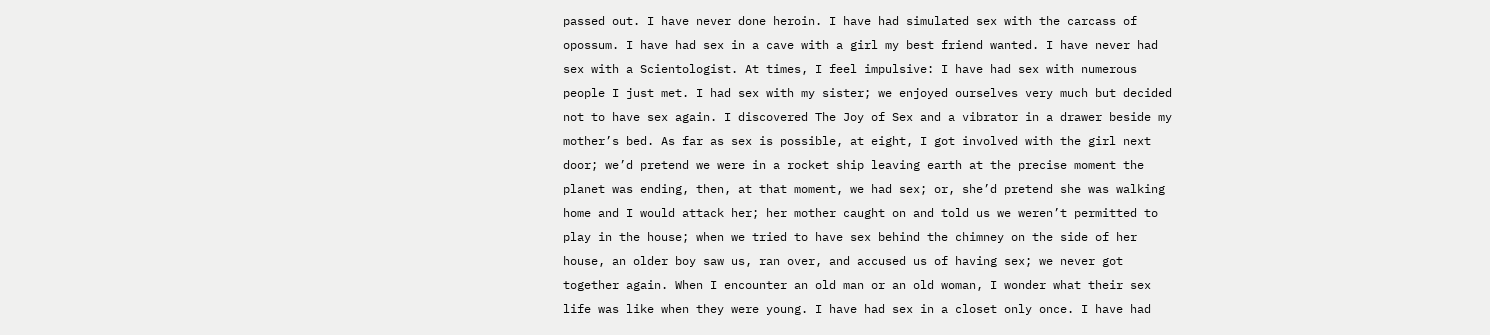passed out. I have never done heroin. I have had simulated sex with the carcass of opossum. I have had sex in a cave with a girl my best friend wanted. I have never had sex with a Scientologist. At times, I feel impulsive: I have had sex with numerous people I just met. I had sex with my sister; we enjoyed ourselves very much but decided not to have sex again. I discovered The Joy of Sex and a vibrator in a drawer beside my mother’s bed. As far as sex is possible, at eight, I got involved with the girl next door; we’d pretend we were in a rocket ship leaving earth at the precise moment the planet was ending, then, at that moment, we had sex; or, she’d pretend she was walking home and I would attack her; her mother caught on and told us we weren’t permitted to play in the house; when we tried to have sex behind the chimney on the side of her house, an older boy saw us, ran over, and accused us of having sex; we never got together again. When I encounter an old man or an old woman, I wonder what their sex life was like when they were young. I have had sex in a closet only once. I have had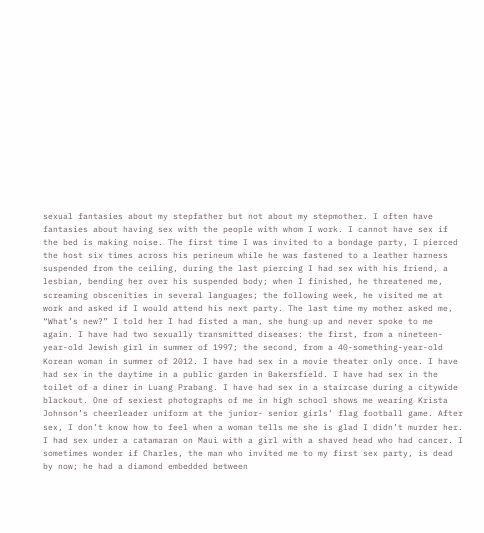sexual fantasies about my stepfather but not about my stepmother. I often have fantasies about having sex with the people with whom I work. I cannot have sex if the bed is making noise. The first time I was invited to a bondage party, I pierced the host six times across his perineum while he was fastened to a leather harness suspended from the ceiling, during the last piercing I had sex with his friend, a lesbian, bending her over his suspended body; when I finished, he threatened me, screaming obscenities in several languages; the following week, he visited me at work and asked if I would attend his next party. The last time my mother asked me, “What’s new?” I told her I had fisted a man, she hung up and never spoke to me again. I have had two sexually transmitted diseases: the first, from a nineteen-year-old Jewish girl in summer of 1997; the second, from a 40-something-year-old Korean woman in summer of 2012. I have had sex in a movie theater only once. I have had sex in the daytime in a public garden in Bakersfield. I have had sex in the toilet of a diner in Luang Prabang. I have had sex in a staircase during a citywide blackout. One of sexiest photographs of me in high school shows me wearing Krista Johnson’s cheerleader uniform at the junior- senior girls’ flag football game. After sex, I don’t know how to feel when a woman tells me she is glad I didn’t murder her. I had sex under a catamaran on Maui with a girl with a shaved head who had cancer. I sometimes wonder if Charles, the man who invited me to my first sex party, is dead by now; he had a diamond embedded between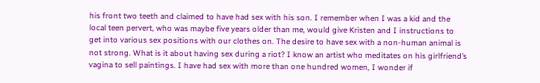his front two teeth and claimed to have had sex with his son. I remember when I was a kid and the local teen pervert, who was maybe five years older than me, would give Kristen and I instructions to get into various sex positions with our clothes on. The desire to have sex with a non-human animal is not strong. What is it about having sex during a riot? I know an artist who meditates on his girlfriend’s vagina to sell paintings. I have had sex with more than one hundred women, I wonder if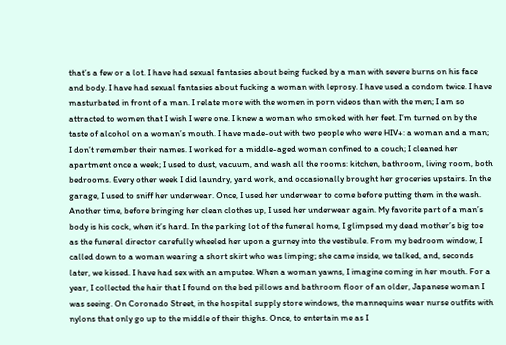that’s a few or a lot. I have had sexual fantasies about being fucked by a man with severe burns on his face and body. I have had sexual fantasies about fucking a woman with leprosy. I have used a condom twice. I have masturbated in front of a man. I relate more with the women in porn videos than with the men; I am so attracted to women that I wish I were one. I knew a woman who smoked with her feet. I’m turned on by the taste of alcohol on a woman’s mouth. I have made-out with two people who were HIV+: a woman and a man; I don’t remember their names. I worked for a middle-aged woman confined to a couch; I cleaned her apartment once a week; I used to dust, vacuum, and wash all the rooms: kitchen, bathroom, living room, both bedrooms. Every other week I did laundry, yard work, and occasionally brought her groceries upstairs. In the garage, I used to sniff her underwear. Once, I used her underwear to come before putting them in the wash. Another time, before bringing her clean clothes up, I used her underwear again. My favorite part of a man’s body is his cock, when it’s hard. In the parking lot of the funeral home, I glimpsed my dead mother’s big toe as the funeral director carefully wheeled her upon a gurney into the vestibule. From my bedroom window, I called down to a woman wearing a short skirt who was limping; she came inside, we talked, and, seconds later, we kissed. I have had sex with an amputee. When a woman yawns, I imagine coming in her mouth. For a year, I collected the hair that I found on the bed pillows and bathroom floor of an older, Japanese woman I was seeing. On Coronado Street, in the hospital supply store windows, the mannequins wear nurse outfits with nylons that only go up to the middle of their thighs. Once, to entertain me as I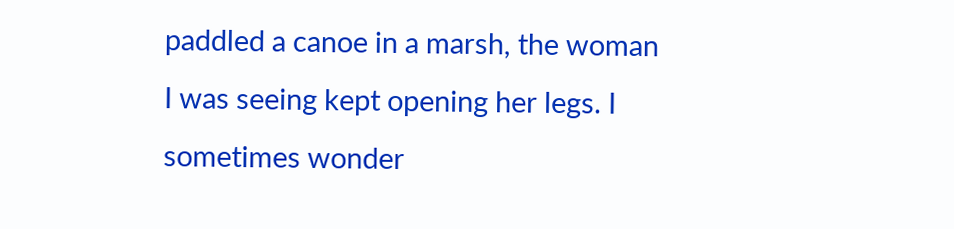paddled a canoe in a marsh, the woman I was seeing kept opening her legs. I sometimes wonder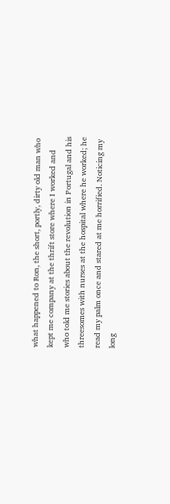what happened to Ron, the short, portly, dirty old man who kept me company at the thrift store where I worked and who told me stories about the revolution in Portugal and his threesomes with nurses at the hospital where he worked; he read my palm once and stared at me horrified. Noticing my long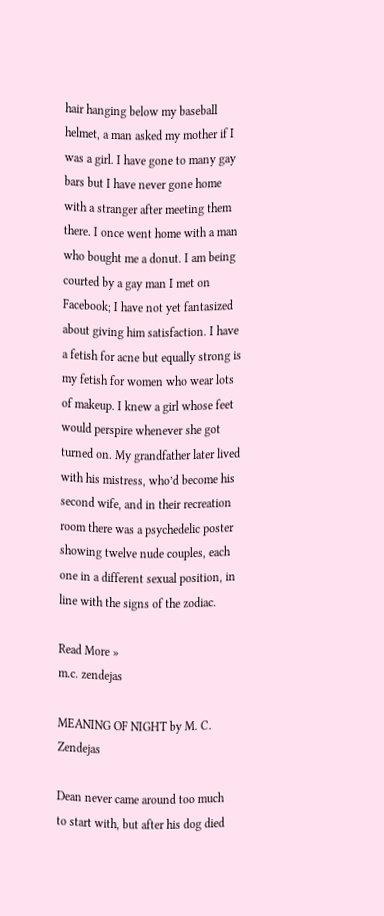hair hanging below my baseball helmet, a man asked my mother if I was a girl. I have gone to many gay bars but I have never gone home with a stranger after meeting them there. I once went home with a man who bought me a donut. I am being courted by a gay man I met on Facebook; I have not yet fantasized about giving him satisfaction. I have a fetish for acne but equally strong is my fetish for women who wear lots of makeup. I knew a girl whose feet would perspire whenever she got turned on. My grandfather later lived with his mistress, who’d become his second wife, and in their recreation room there was a psychedelic poster showing twelve nude couples, each one in a different sexual position, in line with the signs of the zodiac.

Read More »
m.c. zendejas

MEANING OF NIGHT by M. C. Zendejas

Dean never came around too much to start with, but after his dog died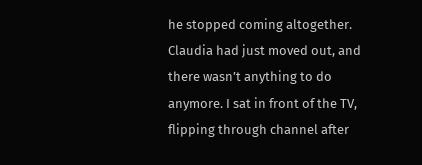he stopped coming altogether. Claudia had just moved out, and there wasn’t anything to do anymore. I sat in front of the TV, flipping through channel after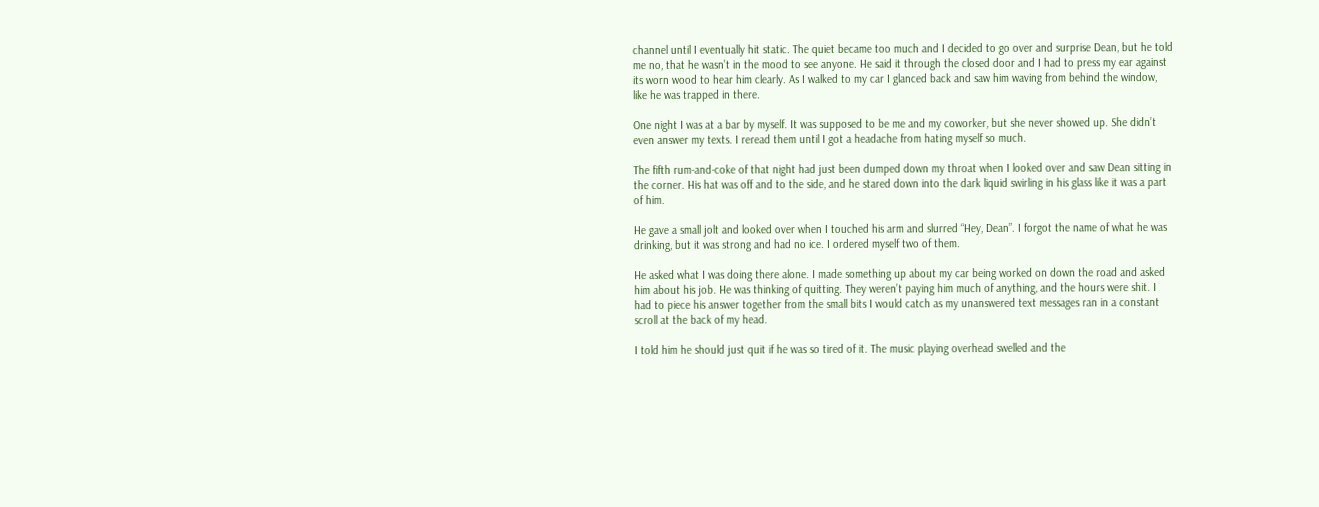channel until I eventually hit static. The quiet became too much and I decided to go over and surprise Dean, but he told me no, that he wasn’t in the mood to see anyone. He said it through the closed door and I had to press my ear against its worn wood to hear him clearly. As I walked to my car I glanced back and saw him waving from behind the window, like he was trapped in there.

One night I was at a bar by myself. It was supposed to be me and my coworker, but she never showed up. She didn’t even answer my texts. I reread them until I got a headache from hating myself so much.

The fifth rum-and-coke of that night had just been dumped down my throat when I looked over and saw Dean sitting in the corner. His hat was off and to the side, and he stared down into the dark liquid swirling in his glass like it was a part of him.

He gave a small jolt and looked over when I touched his arm and slurred “Hey, Dean”. I forgot the name of what he was drinking, but it was strong and had no ice. I ordered myself two of them.

He asked what I was doing there alone. I made something up about my car being worked on down the road and asked him about his job. He was thinking of quitting. They weren’t paying him much of anything, and the hours were shit. I had to piece his answer together from the small bits I would catch as my unanswered text messages ran in a constant scroll at the back of my head.

I told him he should just quit if he was so tired of it. The music playing overhead swelled and the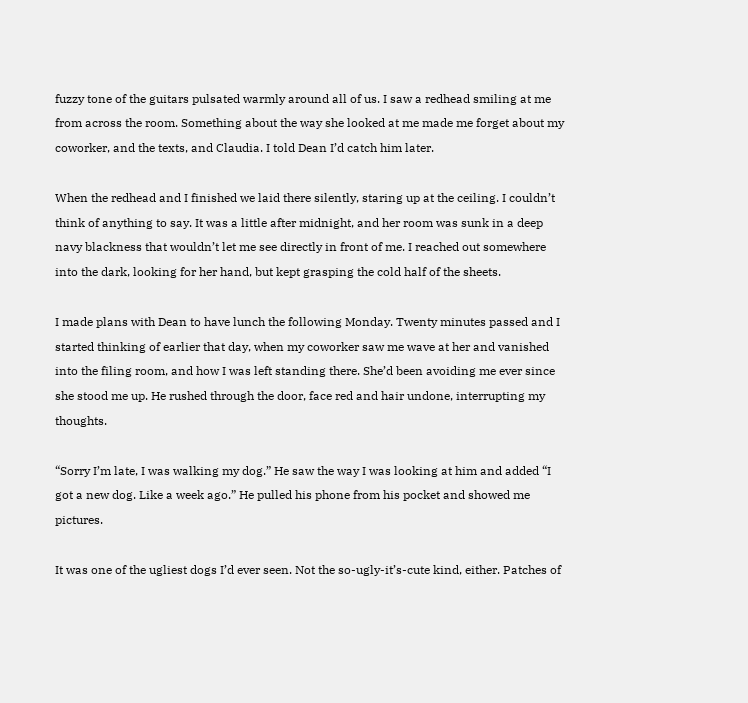fuzzy tone of the guitars pulsated warmly around all of us. I saw a redhead smiling at me from across the room. Something about the way she looked at me made me forget about my coworker, and the texts, and Claudia. I told Dean I’d catch him later.

When the redhead and I finished we laid there silently, staring up at the ceiling. I couldn’t think of anything to say. It was a little after midnight, and her room was sunk in a deep navy blackness that wouldn’t let me see directly in front of me. I reached out somewhere into the dark, looking for her hand, but kept grasping the cold half of the sheets.

I made plans with Dean to have lunch the following Monday. Twenty minutes passed and I started thinking of earlier that day, when my coworker saw me wave at her and vanished into the filing room, and how I was left standing there. She’d been avoiding me ever since she stood me up. He rushed through the door, face red and hair undone, interrupting my thoughts.

“Sorry I’m late, I was walking my dog.” He saw the way I was looking at him and added “I got a new dog. Like a week ago.” He pulled his phone from his pocket and showed me pictures.

It was one of the ugliest dogs I’d ever seen. Not the so-ugly-it’s-cute kind, either. Patches of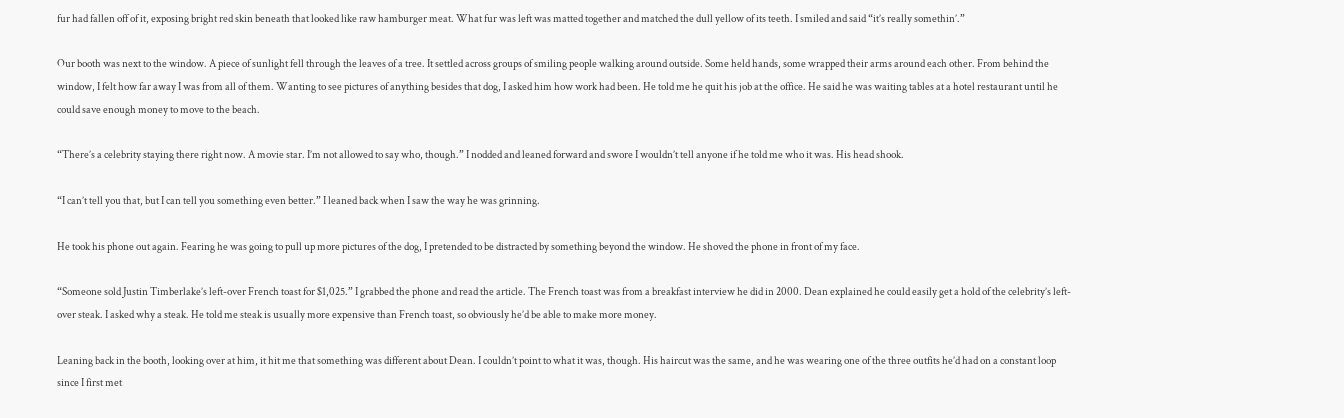fur had fallen off of it, exposing bright red skin beneath that looked like raw hamburger meat. What fur was left was matted together and matched the dull yellow of its teeth. I smiled and said “it’s really somethin’.”

Our booth was next to the window. A piece of sunlight fell through the leaves of a tree. It settled across groups of smiling people walking around outside. Some held hands, some wrapped their arms around each other. From behind the window, I felt how far away I was from all of them. Wanting to see pictures of anything besides that dog, I asked him how work had been. He told me he quit his job at the office. He said he was waiting tables at a hotel restaurant until he could save enough money to move to the beach.

“There’s a celebrity staying there right now. A movie star. I’m not allowed to say who, though.” I nodded and leaned forward and swore I wouldn’t tell anyone if he told me who it was. His head shook.

“I can’t tell you that, but I can tell you something even better.” I leaned back when I saw the way he was grinning.

He took his phone out again. Fearing he was going to pull up more pictures of the dog, I pretended to be distracted by something beyond the window. He shoved the phone in front of my face.

“Someone sold Justin Timberlake’s left-over French toast for $1,025.” I grabbed the phone and read the article. The French toast was from a breakfast interview he did in 2000. Dean explained he could easily get a hold of the celebrity’s left-over steak. I asked why a steak. He told me steak is usually more expensive than French toast, so obviously he’d be able to make more money.

Leaning back in the booth, looking over at him, it hit me that something was different about Dean. I couldn’t point to what it was, though. His haircut was the same, and he was wearing one of the three outfits he’d had on a constant loop since I first met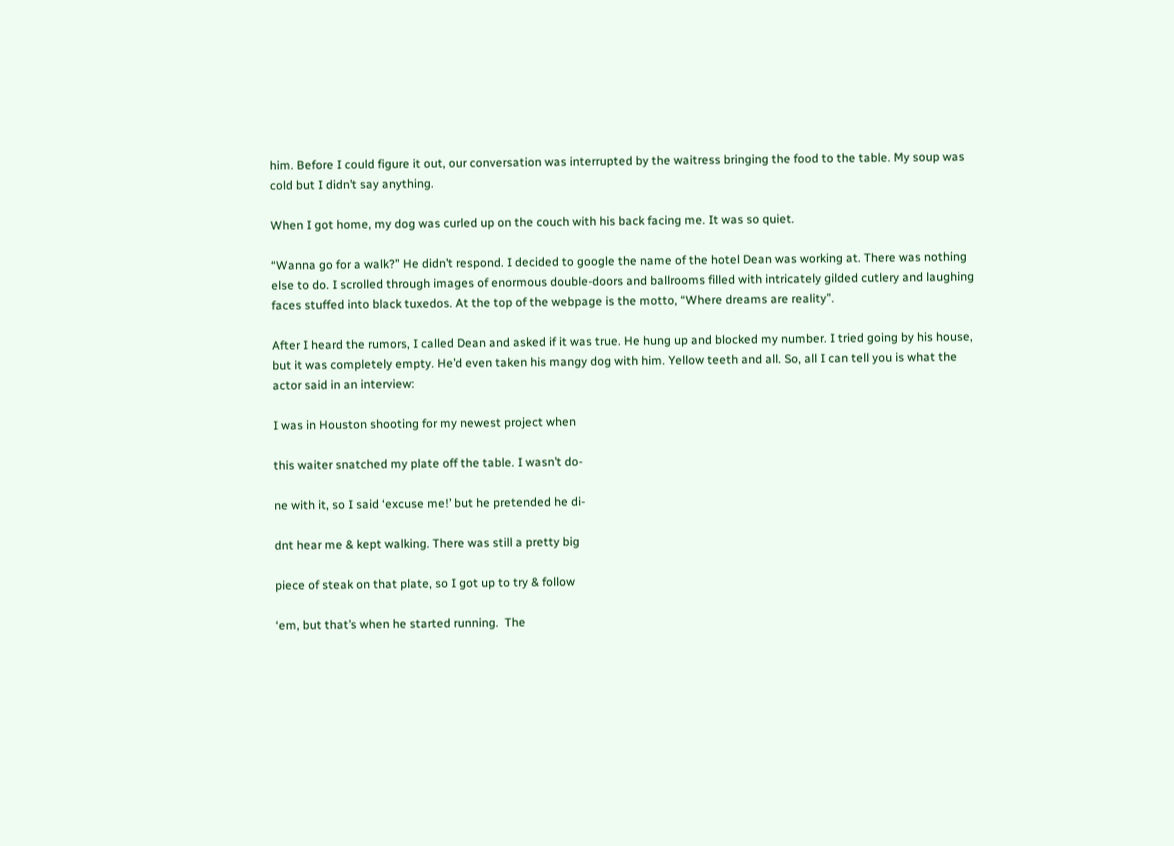him. Before I could figure it out, our conversation was interrupted by the waitress bringing the food to the table. My soup was cold but I didn’t say anything.

When I got home, my dog was curled up on the couch with his back facing me. It was so quiet.

“Wanna go for a walk?” He didn’t respond. I decided to google the name of the hotel Dean was working at. There was nothing else to do. I scrolled through images of enormous double-doors and ballrooms filled with intricately gilded cutlery and laughing faces stuffed into black tuxedos. At the top of the webpage is the motto, “Where dreams are reality”.

After I heard the rumors, I called Dean and asked if it was true. He hung up and blocked my number. I tried going by his house, but it was completely empty. He’d even taken his mangy dog with him. Yellow teeth and all. So, all I can tell you is what the actor said in an interview:

I was in Houston shooting for my newest project when

this waiter snatched my plate off the table. I wasn’t do-

ne with it, so I said ‘excuse me!’ but he pretended he di-

dnt hear me & kept walking. There was still a pretty big

piece of steak on that plate, so I got up to try & follow

‘em, but that’s when he started running.  The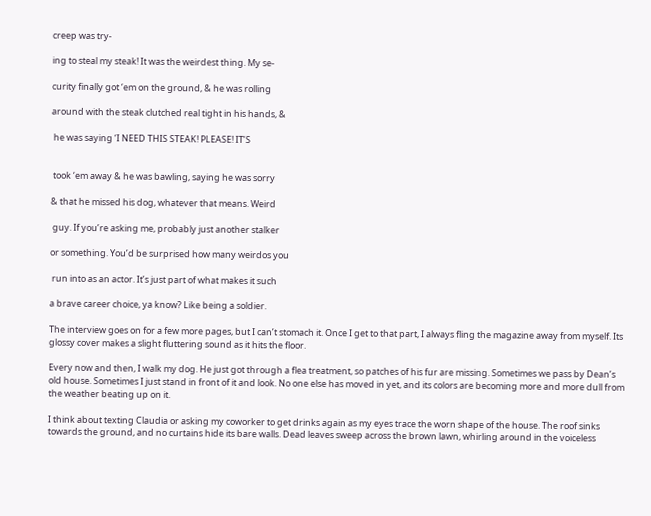creep was try-

ing to steal my steak! It was the weirdest thing. My se-

curity finally got ‘em on the ground, & he was rolling

around with the steak clutched real tight in his hands, &

 he was saying ‘I NEED THIS STEAK! PLEASE! IT’S


 took ‘em away & he was bawling, saying he was sorry

& that he missed his dog, whatever that means. Weird

 guy. If you’re asking me, probably just another stalker

or something. You’d be surprised how many weirdos you

 run into as an actor. It’s just part of what makes it such

a brave career choice, ya know? Like being a soldier.

The interview goes on for a few more pages, but I can’t stomach it. Once I get to that part, I always fling the magazine away from myself. Its glossy cover makes a slight fluttering sound as it hits the floor.

Every now and then, I walk my dog. He just got through a flea treatment, so patches of his fur are missing. Sometimes we pass by Dean’s old house. Sometimes I just stand in front of it and look. No one else has moved in yet, and its colors are becoming more and more dull from the weather beating up on it.

I think about texting Claudia or asking my coworker to get drinks again as my eyes trace the worn shape of the house. The roof sinks towards the ground, and no curtains hide its bare walls. Dead leaves sweep across the brown lawn, whirling around in the voiceless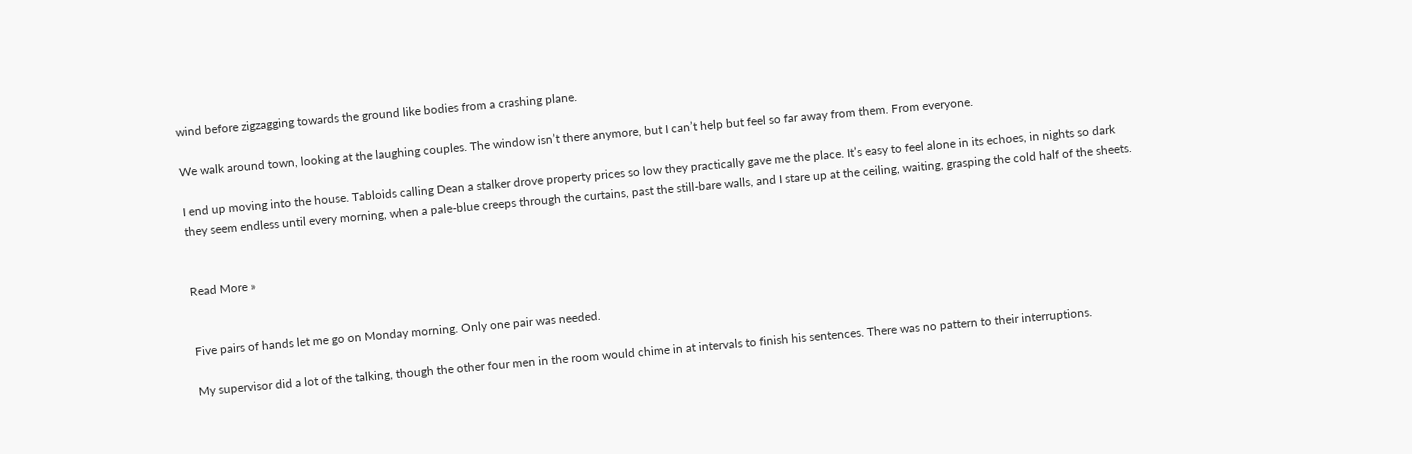wind before zigzagging towards the ground like bodies from a crashing plane.

We walk around town, looking at the laughing couples. The window isn’t there anymore, but I can’t help but feel so far away from them. From everyone.

I end up moving into the house. Tabloids calling Dean a stalker drove property prices so low they practically gave me the place. It’s easy to feel alone in its echoes, in nights so dark they seem endless until every morning, when a pale-blue creeps through the curtains, past the still-bare walls, and I stare up at the ceiling, waiting, grasping the cold half of the sheets.


Read More »


Five pairs of hands let me go on Monday morning. Only one pair was needed.

My supervisor did a lot of the talking, though the other four men in the room would chime in at intervals to finish his sentences. There was no pattern to their interruptions.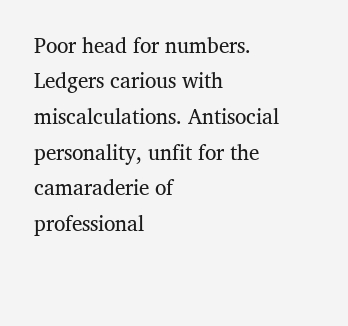Poor head for numbers. Ledgers carious with miscalculations. Antisocial personality, unfit for the camaraderie of professional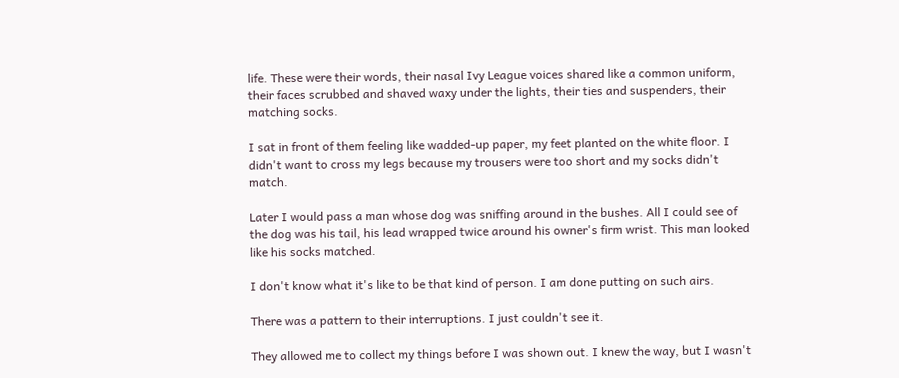life. These were their words, their nasal Ivy League voices shared like a common uniform, their faces scrubbed and shaved waxy under the lights, their ties and suspenders, their matching socks.

I sat in front of them feeling like wadded-up paper, my feet planted on the white floor. I didn't want to cross my legs because my trousers were too short and my socks didn't match.

Later I would pass a man whose dog was sniffing around in the bushes. All I could see of the dog was his tail, his lead wrapped twice around his owner's firm wrist. This man looked like his socks matched.

I don't know what it's like to be that kind of person. I am done putting on such airs.

There was a pattern to their interruptions. I just couldn't see it.

They allowed me to collect my things before I was shown out. I knew the way, but I wasn't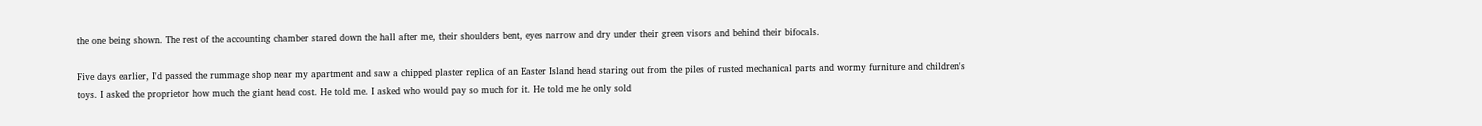the one being shown. The rest of the accounting chamber stared down the hall after me, their shoulders bent, eyes narrow and dry under their green visors and behind their bifocals.

Five days earlier, I'd passed the rummage shop near my apartment and saw a chipped plaster replica of an Easter Island head staring out from the piles of rusted mechanical parts and wormy furniture and children's toys. I asked the proprietor how much the giant head cost. He told me. I asked who would pay so much for it. He told me he only sold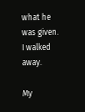what he was given. I walked away.

My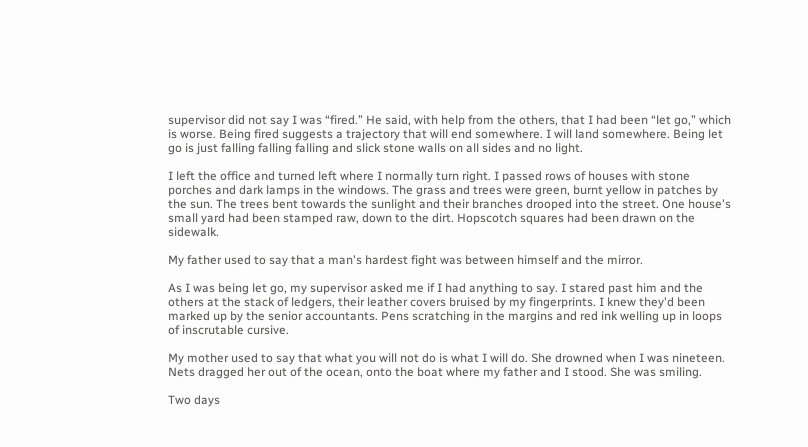supervisor did not say I was “fired.” He said, with help from the others, that I had been “let go,” which is worse. Being fired suggests a trajectory that will end somewhere. I will land somewhere. Being let go is just falling falling falling and slick stone walls on all sides and no light.

I left the office and turned left where I normally turn right. I passed rows of houses with stone porches and dark lamps in the windows. The grass and trees were green, burnt yellow in patches by the sun. The trees bent towards the sunlight and their branches drooped into the street. One house's small yard had been stamped raw, down to the dirt. Hopscotch squares had been drawn on the sidewalk.

My father used to say that a man's hardest fight was between himself and the mirror.

As I was being let go, my supervisor asked me if I had anything to say. I stared past him and the others at the stack of ledgers, their leather covers bruised by my fingerprints. I knew they'd been marked up by the senior accountants. Pens scratching in the margins and red ink welling up in loops of inscrutable cursive.

My mother used to say that what you will not do is what I will do. She drowned when I was nineteen. Nets dragged her out of the ocean, onto the boat where my father and I stood. She was smiling.

Two days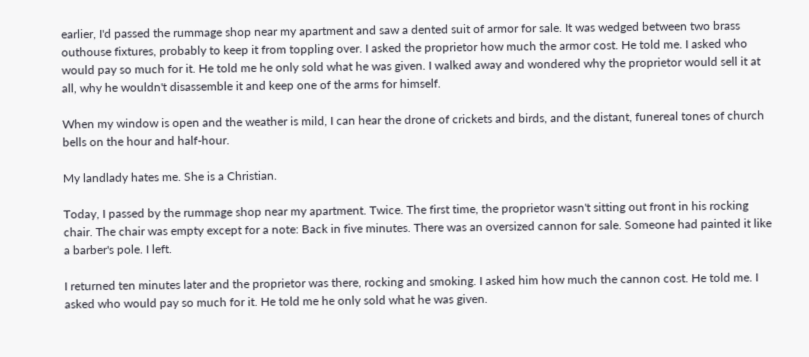earlier, I'd passed the rummage shop near my apartment and saw a dented suit of armor for sale. It was wedged between two brass outhouse fixtures, probably to keep it from toppling over. I asked the proprietor how much the armor cost. He told me. I asked who would pay so much for it. He told me he only sold what he was given. I walked away and wondered why the proprietor would sell it at all, why he wouldn't disassemble it and keep one of the arms for himself.

When my window is open and the weather is mild, I can hear the drone of crickets and birds, and the distant, funereal tones of church bells on the hour and half-hour.

My landlady hates me. She is a Christian.

Today, I passed by the rummage shop near my apartment. Twice. The first time, the proprietor wasn't sitting out front in his rocking chair. The chair was empty except for a note: Back in five minutes. There was an oversized cannon for sale. Someone had painted it like a barber's pole. I left.

I returned ten minutes later and the proprietor was there, rocking and smoking. I asked him how much the cannon cost. He told me. I asked who would pay so much for it. He told me he only sold what he was given.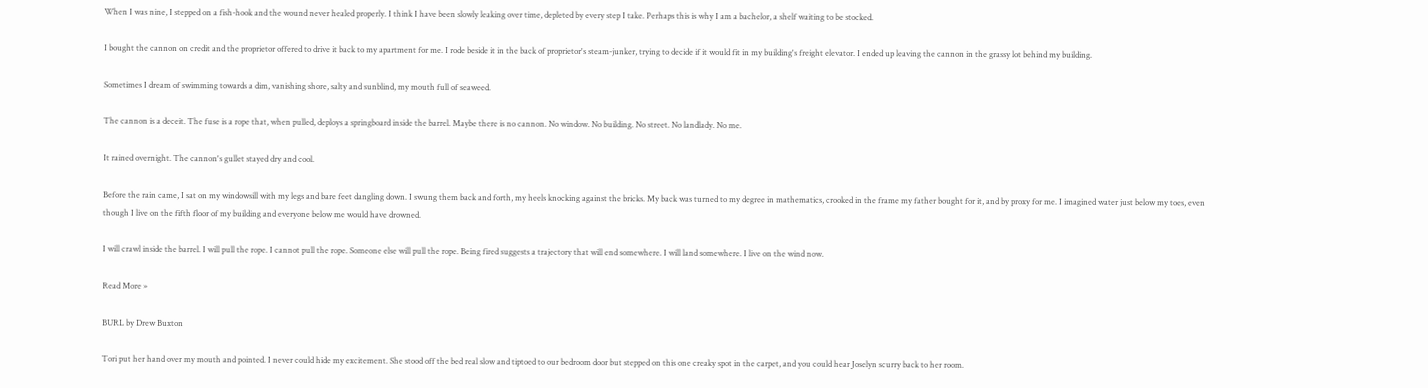When I was nine, I stepped on a fish-hook and the wound never healed properly. I think I have been slowly leaking over time, depleted by every step I take. Perhaps this is why I am a bachelor, a shelf waiting to be stocked.

I bought the cannon on credit and the proprietor offered to drive it back to my apartment for me. I rode beside it in the back of proprietor's steam-junker, trying to decide if it would fit in my building's freight elevator. I ended up leaving the cannon in the grassy lot behind my building.

Sometimes I dream of swimming towards a dim, vanishing shore, salty and sunblind, my mouth full of seaweed.

The cannon is a deceit. The fuse is a rope that, when pulled, deploys a springboard inside the barrel. Maybe there is no cannon. No window. No building. No street. No landlady. No me.

It rained overnight. The cannon's gullet stayed dry and cool.

Before the rain came, I sat on my windowsill with my legs and bare feet dangling down. I swung them back and forth, my heels knocking against the bricks. My back was turned to my degree in mathematics, crooked in the frame my father bought for it, and by proxy for me. I imagined water just below my toes, even though I live on the fifth floor of my building and everyone below me would have drowned.

I will crawl inside the barrel. I will pull the rope. I cannot pull the rope. Someone else will pull the rope. Being fired suggests a trajectory that will end somewhere. I will land somewhere. I live on the wind now.

Read More »

BURL by Drew Buxton

Tori put her hand over my mouth and pointed. I never could hide my excitement. She stood off the bed real slow and tiptoed to our bedroom door but stepped on this one creaky spot in the carpet, and you could hear Joselyn scurry back to her room.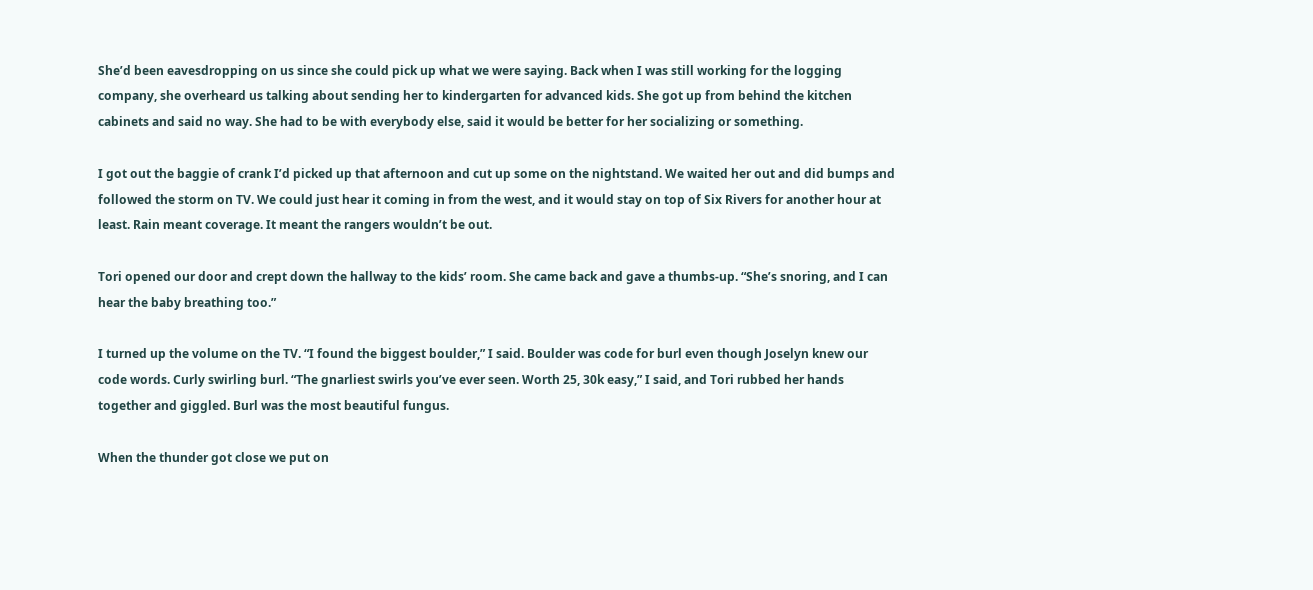She’d been eavesdropping on us since she could pick up what we were saying. Back when I was still working for the logging company, she overheard us talking about sending her to kindergarten for advanced kids. She got up from behind the kitchen cabinets and said no way. She had to be with everybody else, said it would be better for her socializing or something.

I got out the baggie of crank I’d picked up that afternoon and cut up some on the nightstand. We waited her out and did bumps and followed the storm on TV. We could just hear it coming in from the west, and it would stay on top of Six Rivers for another hour at least. Rain meant coverage. It meant the rangers wouldn’t be out.

Tori opened our door and crept down the hallway to the kids’ room. She came back and gave a thumbs-up. “She’s snoring, and I can hear the baby breathing too.”

I turned up the volume on the TV. “I found the biggest boulder,” I said. Boulder was code for burl even though Joselyn knew our code words. Curly swirling burl. “The gnarliest swirls you’ve ever seen. Worth 25, 30k easy,” I said, and Tori rubbed her hands together and giggled. Burl was the most beautiful fungus.

When the thunder got close we put on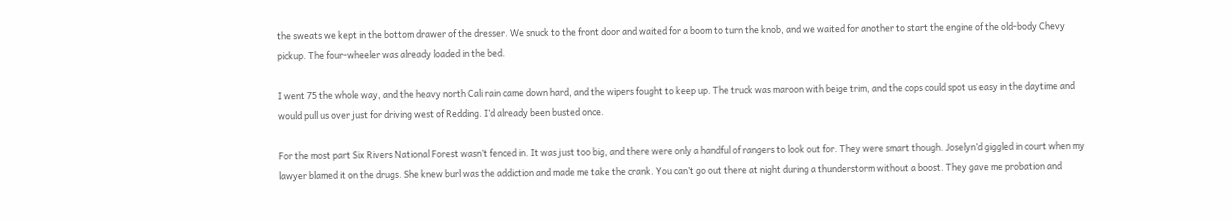the sweats we kept in the bottom drawer of the dresser. We snuck to the front door and waited for a boom to turn the knob, and we waited for another to start the engine of the old-body Chevy pickup. The four-wheeler was already loaded in the bed.

I went 75 the whole way, and the heavy north Cali rain came down hard, and the wipers fought to keep up. The truck was maroon with beige trim, and the cops could spot us easy in the daytime and would pull us over just for driving west of Redding. I’d already been busted once.

For the most part Six Rivers National Forest wasn’t fenced in. It was just too big, and there were only a handful of rangers to look out for. They were smart though. Joselyn’d giggled in court when my lawyer blamed it on the drugs. She knew burl was the addiction and made me take the crank. You can’t go out there at night during a thunderstorm without a boost. They gave me probation and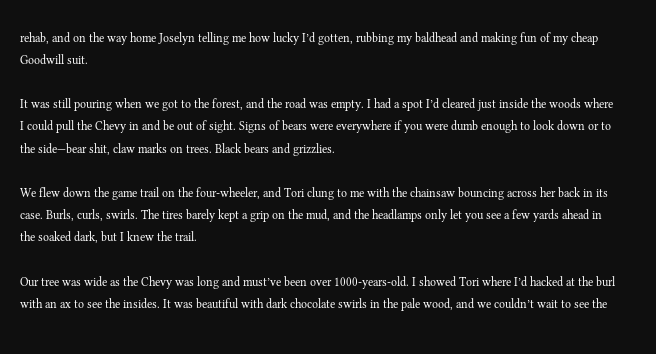rehab, and on the way home Joselyn telling me how lucky I’d gotten, rubbing my baldhead and making fun of my cheap Goodwill suit.

It was still pouring when we got to the forest, and the road was empty. I had a spot I’d cleared just inside the woods where I could pull the Chevy in and be out of sight. Signs of bears were everywhere if you were dumb enough to look down or to the side—bear shit, claw marks on trees. Black bears and grizzlies.

We flew down the game trail on the four-wheeler, and Tori clung to me with the chainsaw bouncing across her back in its case. Burls, curls, swirls. The tires barely kept a grip on the mud, and the headlamps only let you see a few yards ahead in the soaked dark, but I knew the trail.

Our tree was wide as the Chevy was long and must’ve been over 1000-years-old. I showed Tori where I’d hacked at the burl with an ax to see the insides. It was beautiful with dark chocolate swirls in the pale wood, and we couldn’t wait to see the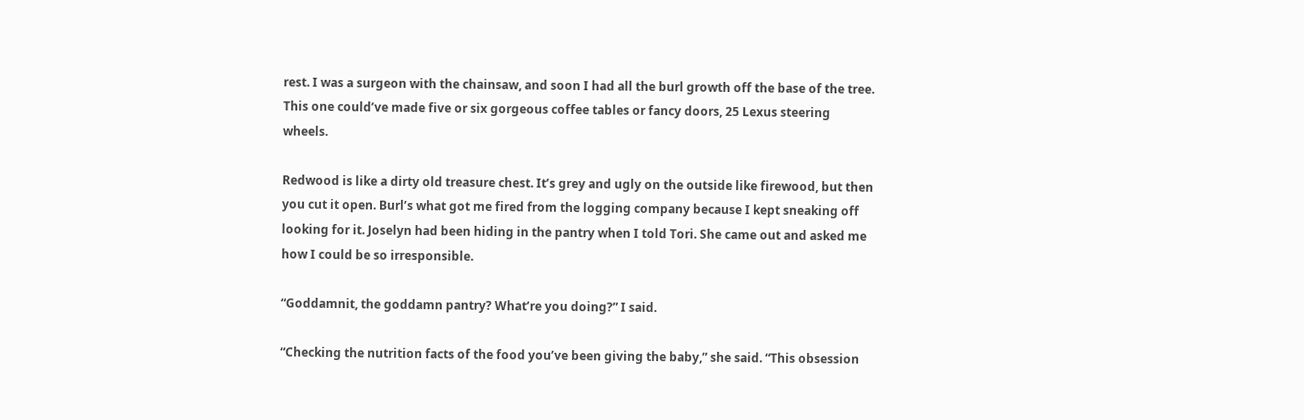rest. I was a surgeon with the chainsaw, and soon I had all the burl growth off the base of the tree. This one could’ve made five or six gorgeous coffee tables or fancy doors, 25 Lexus steering wheels.

Redwood is like a dirty old treasure chest. It’s grey and ugly on the outside like firewood, but then you cut it open. Burl’s what got me fired from the logging company because I kept sneaking off looking for it. Joselyn had been hiding in the pantry when I told Tori. She came out and asked me how I could be so irresponsible.

“Goddamnit, the goddamn pantry? What’re you doing?” I said.

“Checking the nutrition facts of the food you’ve been giving the baby,” she said. “This obsession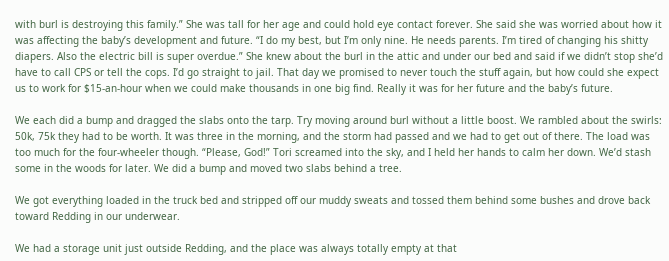with burl is destroying this family.” She was tall for her age and could hold eye contact forever. She said she was worried about how it was affecting the baby’s development and future. “I do my best, but I’m only nine. He needs parents. I’m tired of changing his shitty diapers. Also the electric bill is super overdue.” She knew about the burl in the attic and under our bed and said if we didn’t stop she’d have to call CPS or tell the cops. I’d go straight to jail. That day we promised to never touch the stuff again, but how could she expect us to work for $15-an-hour when we could make thousands in one big find. Really it was for her future and the baby’s future.

We each did a bump and dragged the slabs onto the tarp. Try moving around burl without a little boost. We rambled about the swirls: 50k, 75k they had to be worth. It was three in the morning, and the storm had passed and we had to get out of there. The load was too much for the four-wheeler though. “Please, God!” Tori screamed into the sky, and I held her hands to calm her down. We’d stash some in the woods for later. We did a bump and moved two slabs behind a tree.

We got everything loaded in the truck bed and stripped off our muddy sweats and tossed them behind some bushes and drove back toward Redding in our underwear.

We had a storage unit just outside Redding, and the place was always totally empty at that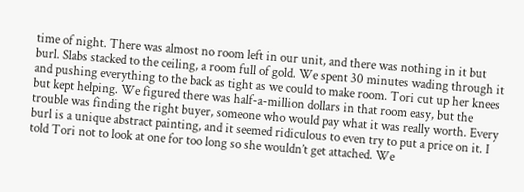time of night. There was almost no room left in our unit, and there was nothing in it but burl. Slabs stacked to the ceiling, a room full of gold. We spent 30 minutes wading through it and pushing everything to the back as tight as we could to make room. Tori cut up her knees but kept helping. We figured there was half-a-million dollars in that room easy, but the trouble was finding the right buyer, someone who would pay what it was really worth. Every burl is a unique abstract painting, and it seemed ridiculous to even try to put a price on it. I told Tori not to look at one for too long so she wouldn’t get attached. We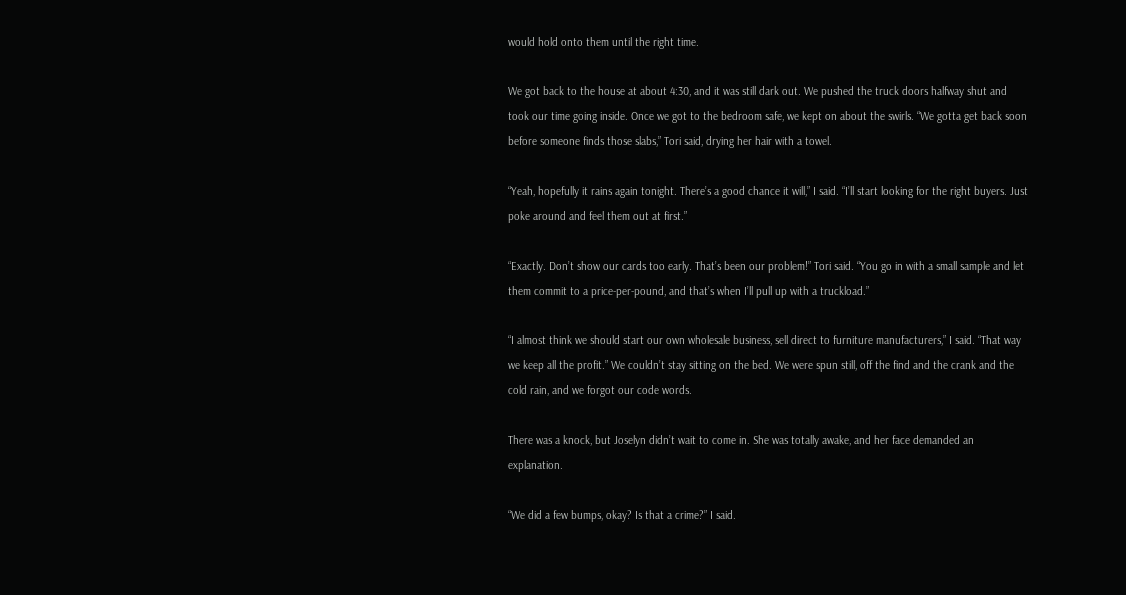would hold onto them until the right time.

We got back to the house at about 4:30, and it was still dark out. We pushed the truck doors halfway shut and took our time going inside. Once we got to the bedroom safe, we kept on about the swirls. “We gotta get back soon before someone finds those slabs,” Tori said, drying her hair with a towel.

“Yeah, hopefully it rains again tonight. There’s a good chance it will,” I said. “I’ll start looking for the right buyers. Just poke around and feel them out at first.”

“Exactly. Don’t show our cards too early. That’s been our problem!” Tori said. “You go in with a small sample and let them commit to a price-per-pound, and that’s when I’ll pull up with a truckload.”

“I almost think we should start our own wholesale business, sell direct to furniture manufacturers,” I said. “That way we keep all the profit.” We couldn’t stay sitting on the bed. We were spun still, off the find and the crank and the cold rain, and we forgot our code words.

There was a knock, but Joselyn didn’t wait to come in. She was totally awake, and her face demanded an explanation.

“We did a few bumps, okay? Is that a crime?” I said.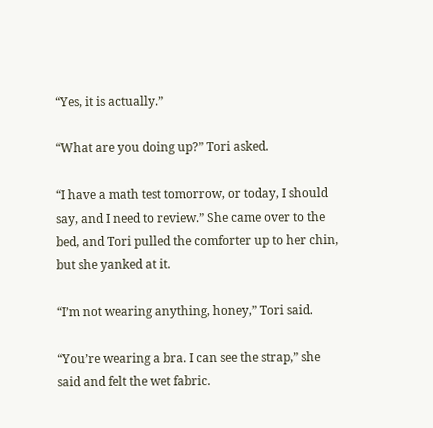“Yes, it is actually.”

“What are you doing up?” Tori asked.

“I have a math test tomorrow, or today, I should say, and I need to review.” She came over to the bed, and Tori pulled the comforter up to her chin, but she yanked at it.

“I’m not wearing anything, honey,” Tori said.

“You’re wearing a bra. I can see the strap,” she said and felt the wet fabric.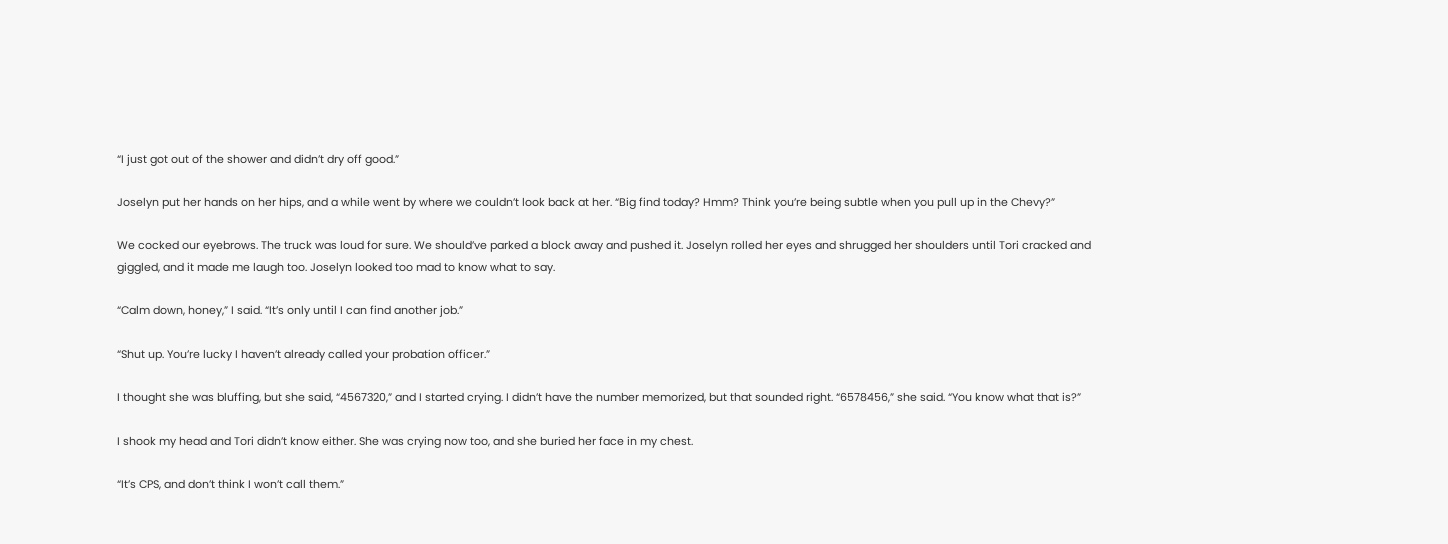“I just got out of the shower and didn’t dry off good.”

Joselyn put her hands on her hips, and a while went by where we couldn’t look back at her. “Big find today? Hmm? Think you’re being subtle when you pull up in the Chevy?”

We cocked our eyebrows. The truck was loud for sure. We should’ve parked a block away and pushed it. Joselyn rolled her eyes and shrugged her shoulders until Tori cracked and giggled, and it made me laugh too. Joselyn looked too mad to know what to say.

“Calm down, honey,” I said. “It’s only until I can find another job.”

“Shut up. You’re lucky I haven’t already called your probation officer.”

I thought she was bluffing, but she said, “4567320,” and I started crying. I didn’t have the number memorized, but that sounded right. “6578456,” she said. “You know what that is?”

I shook my head and Tori didn’t know either. She was crying now too, and she buried her face in my chest.

“It’s CPS, and don’t think I won’t call them.”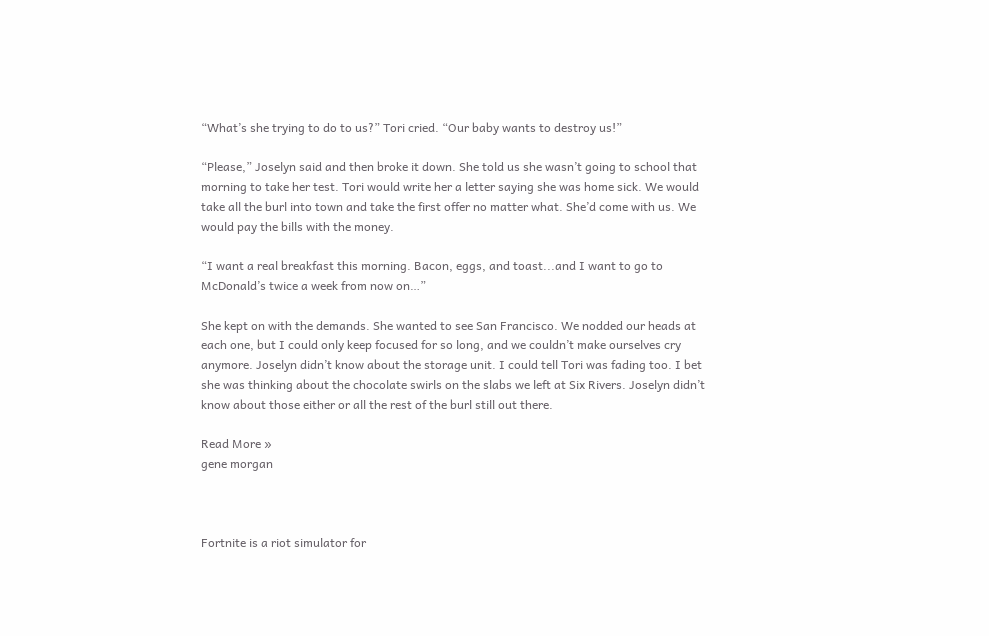“What’s she trying to do to us?” Tori cried. “Our baby wants to destroy us!”

“Please,” Joselyn said and then broke it down. She told us she wasn’t going to school that morning to take her test. Tori would write her a letter saying she was home sick. We would take all the burl into town and take the first offer no matter what. She’d come with us. We would pay the bills with the money.

“I want a real breakfast this morning. Bacon, eggs, and toast...and I want to go to McDonald’s twice a week from now on…”

She kept on with the demands. She wanted to see San Francisco. We nodded our heads at each one, but I could only keep focused for so long, and we couldn’t make ourselves cry anymore. Joselyn didn’t know about the storage unit. I could tell Tori was fading too. I bet she was thinking about the chocolate swirls on the slabs we left at Six Rivers. Joselyn didn’t know about those either or all the rest of the burl still out there.

Read More »
gene morgan



Fortnite is a riot simulator for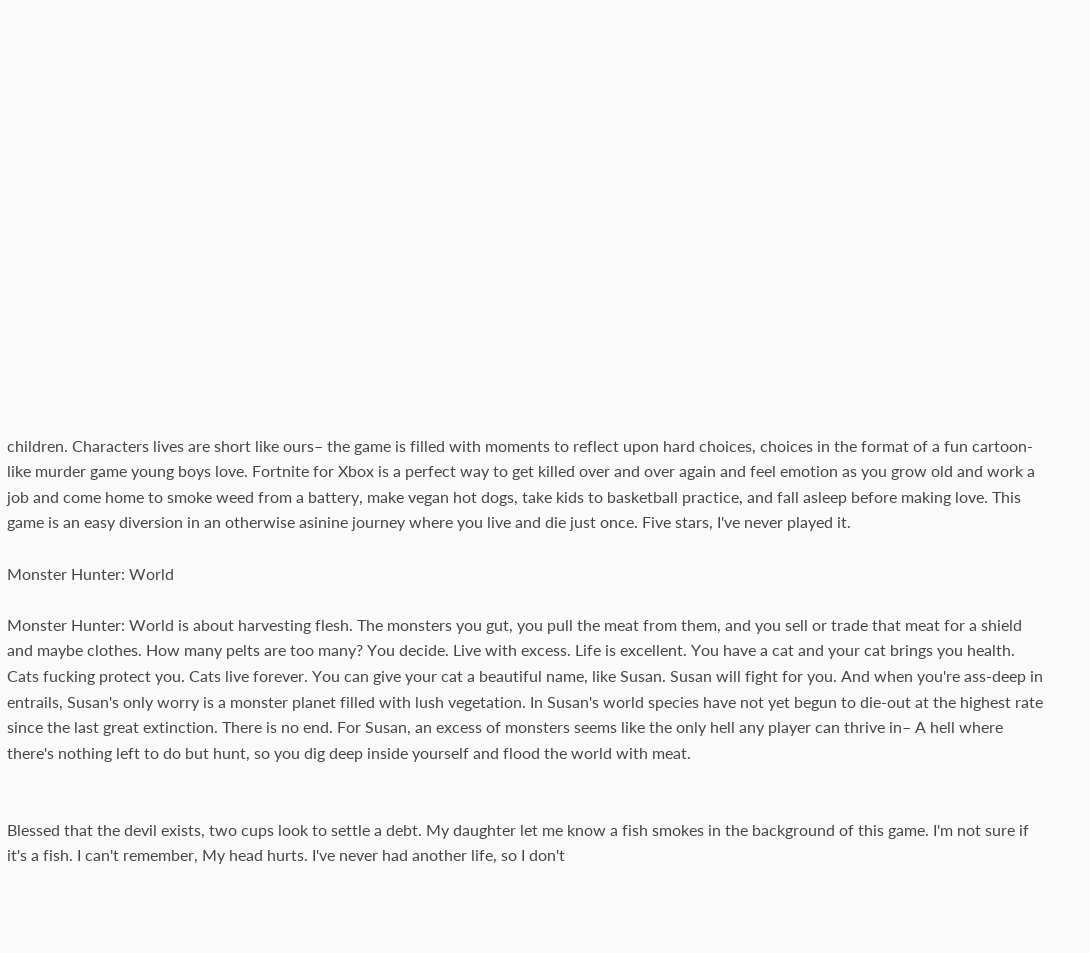children. Characters lives are short like ours– the game is filled with moments to reflect upon hard choices, choices in the format of a fun cartoon-like murder game young boys love. Fortnite for Xbox is a perfect way to get killed over and over again and feel emotion as you grow old and work a job and come home to smoke weed from a battery, make vegan hot dogs, take kids to basketball practice, and fall asleep before making love. This game is an easy diversion in an otherwise asinine journey where you live and die just once. Five stars, I've never played it.

Monster Hunter: World

Monster Hunter: World is about harvesting flesh. The monsters you gut, you pull the meat from them, and you sell or trade that meat for a shield and maybe clothes. How many pelts are too many? You decide. Live with excess. Life is excellent. You have a cat and your cat brings you health. Cats fucking protect you. Cats live forever. You can give your cat a beautiful name, like Susan. Susan will fight for you. And when you're ass-deep in entrails, Susan's only worry is a monster planet filled with lush vegetation. In Susan's world species have not yet begun to die-out at the highest rate since the last great extinction. There is no end. For Susan, an excess of monsters seems like the only hell any player can thrive in– A hell where there's nothing left to do but hunt, so you dig deep inside yourself and flood the world with meat.


Blessed that the devil exists, two cups look to settle a debt. My daughter let me know a fish smokes in the background of this game. I'm not sure if it's a fish. I can't remember, My head hurts. I've never had another life, so I don't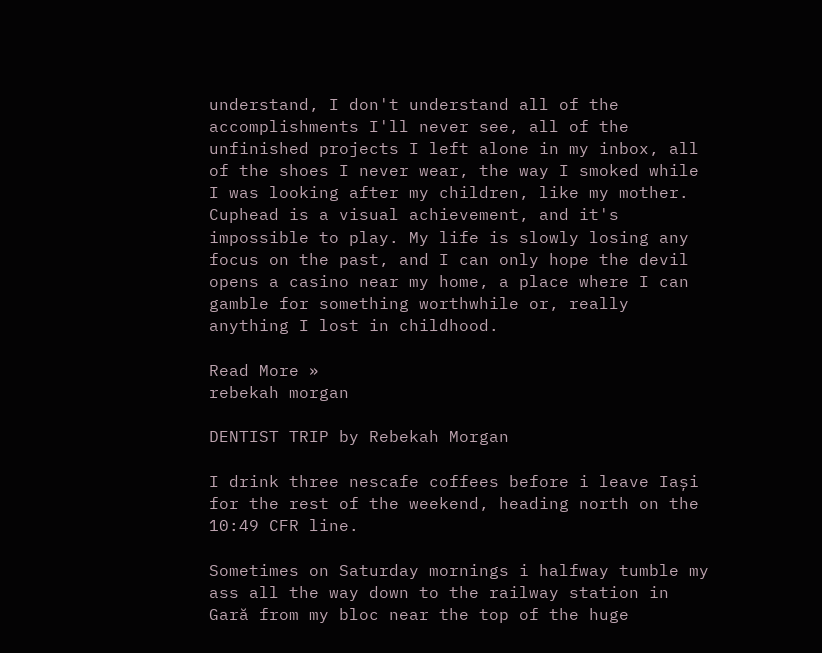understand, I don't understand all of the accomplishments I'll never see, all of the unfinished projects I left alone in my inbox, all of the shoes I never wear, the way I smoked while I was looking after my children, like my mother. Cuphead is a visual achievement, and it's impossible to play. My life is slowly losing any focus on the past, and I can only hope the devil opens a casino near my home, a place where I can gamble for something worthwhile or, really anything I lost in childhood.

Read More »
rebekah morgan

DENTIST TRIP by Rebekah Morgan

I drink three nescafe coffees before i leave Iași for the rest of the weekend, heading north on the 10:49 CFR line.

Sometimes on Saturday mornings i halfway tumble my ass all the way down to the railway station in Gară from my bloc near the top of the huge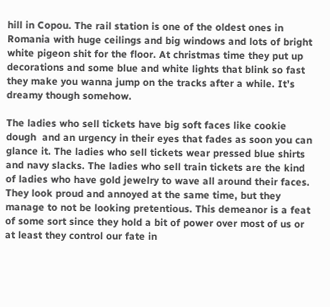hill in Copou. The rail station is one of the oldest ones in Romania with huge ceilings and big windows and lots of bright white pigeon shit for the floor. At christmas time they put up decorations and some blue and white lights that blink so fast they make you wanna jump on the tracks after a while. It’s dreamy though somehow.

The ladies who sell tickets have big soft faces like cookie dough  and an urgency in their eyes that fades as soon you can glance it. The ladies who sell tickets wear pressed blue shirts and navy slacks. The ladies who sell train tickets are the kind of ladies who have gold jewelry to wave all around their faces. They look proud and annoyed at the same time, but they manage to not be looking pretentious. This demeanor is a feat of some sort since they hold a bit of power over most of us or at least they control our fate in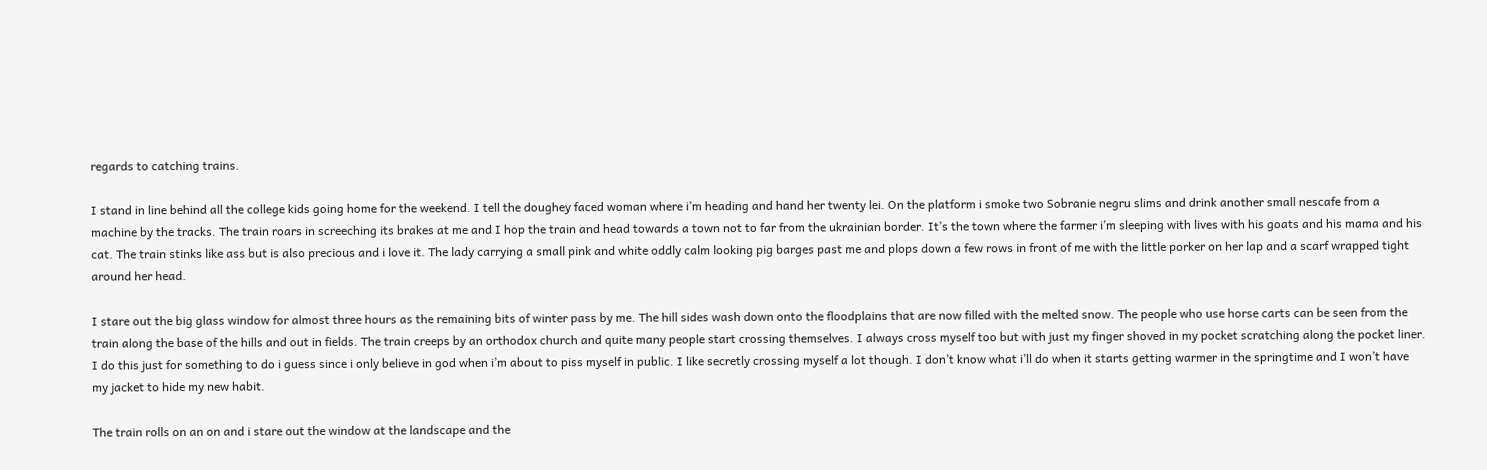regards to catching trains.

I stand in line behind all the college kids going home for the weekend. I tell the doughey faced woman where i’m heading and hand her twenty lei. On the platform i smoke two Sobranie negru slims and drink another small nescafe from a machine by the tracks. The train roars in screeching its brakes at me and I hop the train and head towards a town not to far from the ukrainian border. It’s the town where the farmer i’m sleeping with lives with his goats and his mama and his cat. The train stinks like ass but is also precious and i love it. The lady carrying a small pink and white oddly calm looking pig barges past me and plops down a few rows in front of me with the little porker on her lap and a scarf wrapped tight around her head.

I stare out the big glass window for almost three hours as the remaining bits of winter pass by me. The hill sides wash down onto the floodplains that are now filled with the melted snow. The people who use horse carts can be seen from the train along the base of the hills and out in fields. The train creeps by an orthodox church and quite many people start crossing themselves. I always cross myself too but with just my finger shoved in my pocket scratching along the pocket liner. I do this just for something to do i guess since i only believe in god when i’m about to piss myself in public. I like secretly crossing myself a lot though. I don’t know what i’ll do when it starts getting warmer in the springtime and I won’t have my jacket to hide my new habit.

The train rolls on an on and i stare out the window at the landscape and the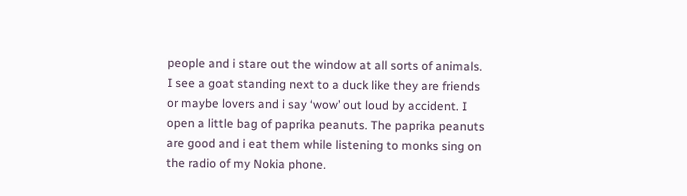people and i stare out the window at all sorts of animals. I see a goat standing next to a duck like they are friends or maybe lovers and i say ‘wow’ out loud by accident. I open a little bag of paprika peanuts. The paprika peanuts are good and i eat them while listening to monks sing on the radio of my Nokia phone.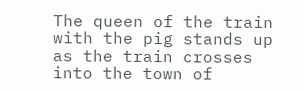The queen of the train with the pig stands up as the train crosses into the town of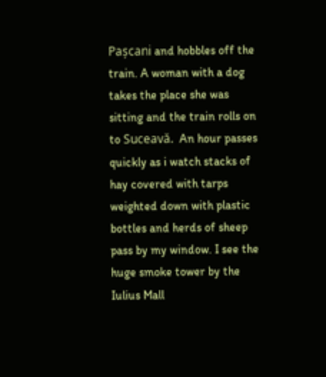Pașcani and hobbles off the train. A woman with a dog takes the place she was sitting and the train rolls on to Suceavă.  An hour passes quickly as i watch stacks of hay covered with tarps weighted down with plastic bottles and herds of sheep pass by my window. I see the huge smoke tower by the Iulius Mall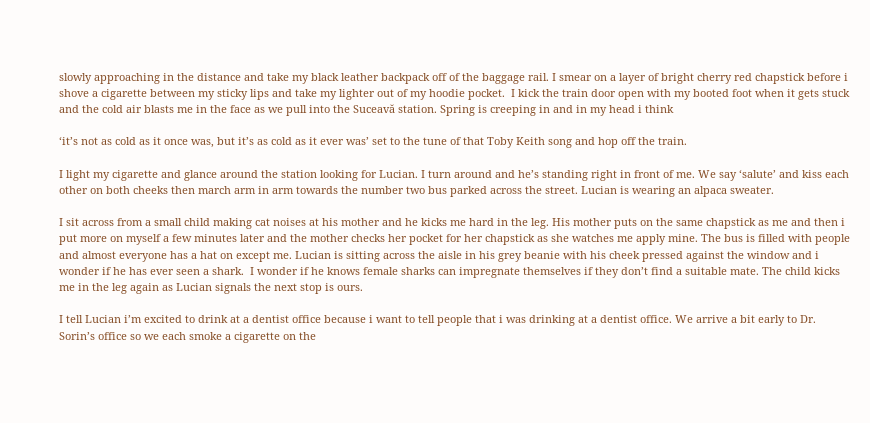slowly approaching in the distance and take my black leather backpack off of the baggage rail. I smear on a layer of bright cherry red chapstick before i shove a cigarette between my sticky lips and take my lighter out of my hoodie pocket.  I kick the train door open with my booted foot when it gets stuck and the cold air blasts me in the face as we pull into the Suceavă station. Spring is creeping in and in my head i think

‘it’s not as cold as it once was, but it’s as cold as it ever was’ set to the tune of that Toby Keith song and hop off the train.

I light my cigarette and glance around the station looking for Lucian. I turn around and he’s standing right in front of me. We say ‘salute’ and kiss each other on both cheeks then march arm in arm towards the number two bus parked across the street. Lucian is wearing an alpaca sweater.

I sit across from a small child making cat noises at his mother and he kicks me hard in the leg. His mother puts on the same chapstick as me and then i put more on myself a few minutes later and the mother checks her pocket for her chapstick as she watches me apply mine. The bus is filled with people and almost everyone has a hat on except me. Lucian is sitting across the aisle in his grey beanie with his cheek pressed against the window and i wonder if he has ever seen a shark.  I wonder if he knows female sharks can impregnate themselves if they don’t find a suitable mate. The child kicks me in the leg again as Lucian signals the next stop is ours.

I tell Lucian i’m excited to drink at a dentist office because i want to tell people that i was drinking at a dentist office. We arrive a bit early to Dr. Sorin’s office so we each smoke a cigarette on the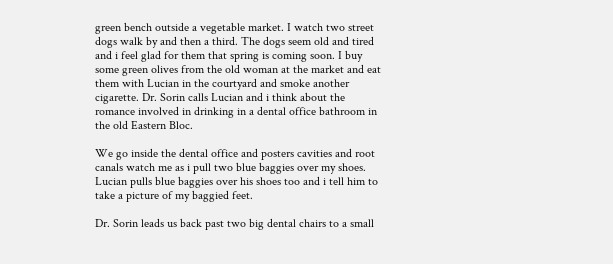green bench outside a vegetable market. I watch two street dogs walk by and then a third. The dogs seem old and tired and i feel glad for them that spring is coming soon. I buy some green olives from the old woman at the market and eat them with Lucian in the courtyard and smoke another cigarette. Dr. Sorin calls Lucian and i think about the romance involved in drinking in a dental office bathroom in the old Eastern Bloc.

We go inside the dental office and posters cavities and root canals watch me as i pull two blue baggies over my shoes. Lucian pulls blue baggies over his shoes too and i tell him to take a picture of my baggied feet.

Dr. Sorin leads us back past two big dental chairs to a small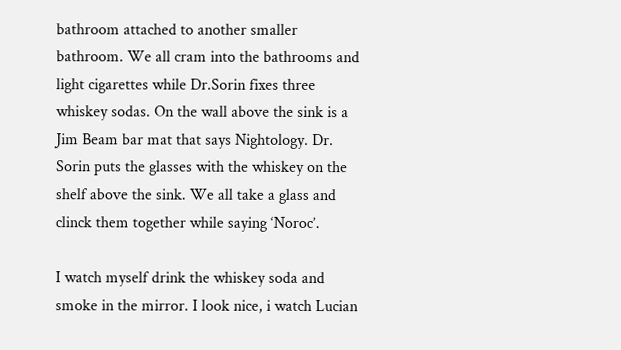bathroom attached to another smaller bathroom. We all cram into the bathrooms and light cigarettes while Dr.Sorin fixes three whiskey sodas. On the wall above the sink is a Jim Beam bar mat that says Nightology. Dr. Sorin puts the glasses with the whiskey on the shelf above the sink. We all take a glass and clinck them together while saying ‘Noroc’.

I watch myself drink the whiskey soda and smoke in the mirror. I look nice, i watch Lucian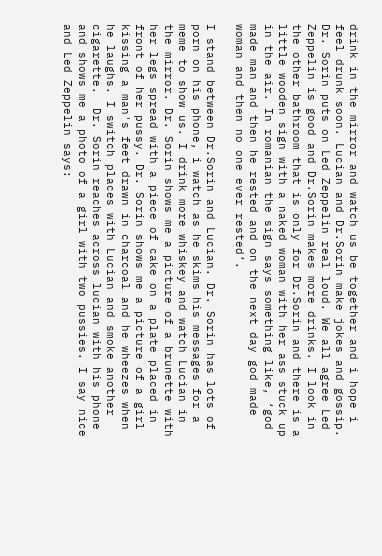drink in the mirror and watch us be together and i hope i feel drunk soon. Lucian and Dr.Sorin make jokes and gossip. Dr. Sorin puts on Led Zeppelin real loud. We all agree Led Zeppelin is good and Dr.Sorin makes more drinks. I look in the other bathroom that is only for Dr.Sorin and there is a little wooden sign with a naked woman with her ass stuck up in the air. In romanian the sign says something like, ‘god made man and then he rested and on the next day god made woman and then no one ever rested’.

I stand between Dr.Sorin and Lucian. Dr. Sorin has lots of porn on his phone, i watch as he skims his messages for a meme to show us. I drink more whiskey and watch Lucian in the mirror. Dr. Sorin shows me a picture of a brunette with her legs spread with a piece of cake on a plate placed in front of her pussy. Dr. Sorin shows me a picture of a girl kissing a man's feet drawn in charcoal and he wheezes when he laughs. I switch places with Lucian and smoke another cigarette.  Dr. Sorin reaches across lucian with his phone and shows me a photo of a girl with two pussies. I say nice and Led Zeppelin says: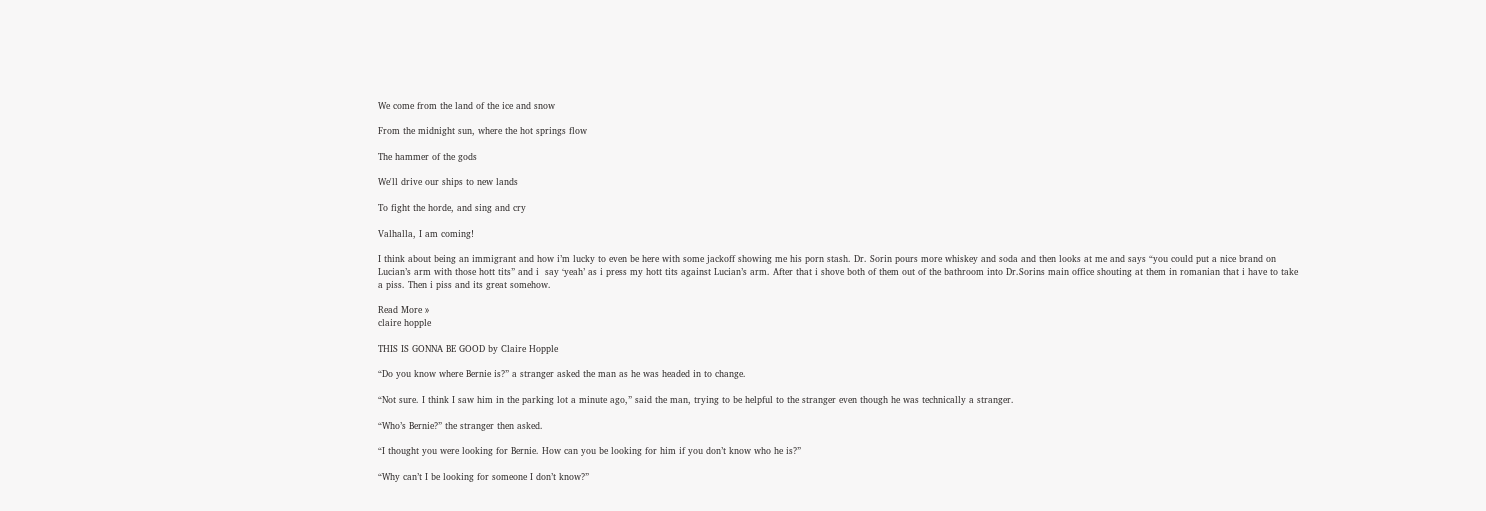We come from the land of the ice and snow

From the midnight sun, where the hot springs flow

The hammer of the gods

We'll drive our ships to new lands

To fight the horde, and sing and cry

Valhalla, I am coming!

I think about being an immigrant and how i’m lucky to even be here with some jackoff showing me his porn stash. Dr. Sorin pours more whiskey and soda and then looks at me and says “you could put a nice brand on Lucian’s arm with those hott tits” and i  say ‘yeah’ as i press my hott tits against Lucian’s arm. After that i shove both of them out of the bathroom into Dr.Sorins main office shouting at them in romanian that i have to take a piss. Then i piss and its great somehow.

Read More »
claire hopple

THIS IS GONNA BE GOOD by Claire Hopple

“Do you know where Bernie is?” a stranger asked the man as he was headed in to change.

“Not sure. I think I saw him in the parking lot a minute ago,” said the man, trying to be helpful to the stranger even though he was technically a stranger.

“Who’s Bernie?” the stranger then asked.

“I thought you were looking for Bernie. How can you be looking for him if you don’t know who he is?”

“Why can’t I be looking for someone I don’t know?”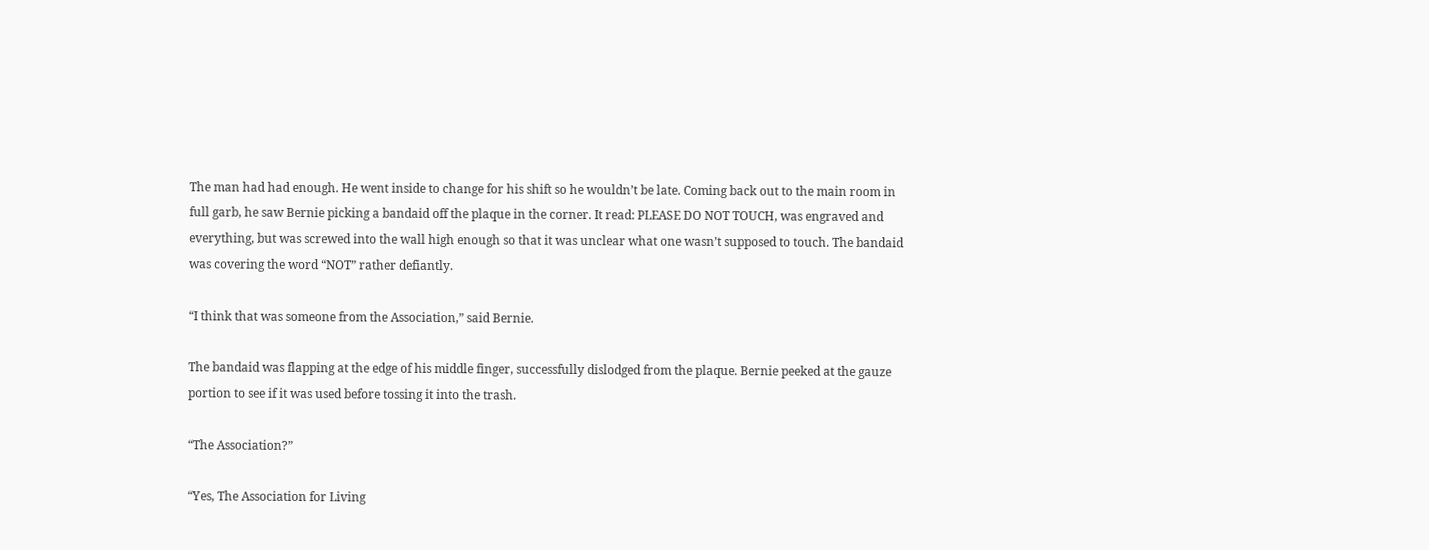The man had had enough. He went inside to change for his shift so he wouldn’t be late. Coming back out to the main room in full garb, he saw Bernie picking a bandaid off the plaque in the corner. It read: PLEASE DO NOT TOUCH, was engraved and everything, but was screwed into the wall high enough so that it was unclear what one wasn’t supposed to touch. The bandaid was covering the word “NOT” rather defiantly.

“I think that was someone from the Association,” said Bernie.

The bandaid was flapping at the edge of his middle finger, successfully dislodged from the plaque. Bernie peeked at the gauze portion to see if it was used before tossing it into the trash.

“The Association?”

“Yes, The Association for Living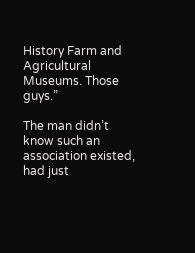History Farm and Agricultural Museums. Those guys.”

The man didn’t know such an association existed, had just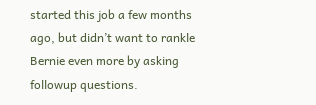started this job a few months ago, but didn’t want to rankle Bernie even more by asking followup questions.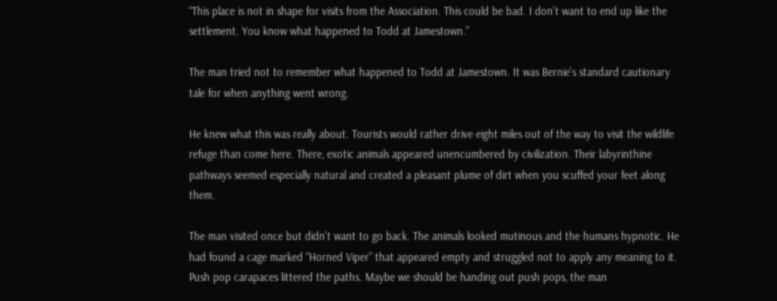“This place is not in shape for visits from the Association. This could be bad. I don’t want to end up like the settlement. You know what happened to Todd at Jamestown.”

The man tried not to remember what happened to Todd at Jamestown. It was Bernie’s standard cautionary tale for when anything went wrong.

He knew what this was really about. Tourists would rather drive eight miles out of the way to visit the wildlife refuge than come here. There, exotic animals appeared unencumbered by civilization. Their labyrinthine pathways seemed especially natural and created a pleasant plume of dirt when you scuffed your feet along them.

The man visited once but didn’t want to go back. The animals looked mutinous and the humans hypnotic. He had found a cage marked “Horned Viper” that appeared empty and struggled not to apply any meaning to it. Push pop carapaces littered the paths. Maybe we should be handing out push pops, the man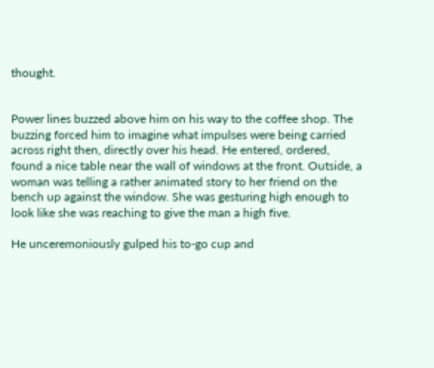thought.


Power lines buzzed above him on his way to the coffee shop. The buzzing forced him to imagine what impulses were being carried across right then, directly over his head. He entered, ordered, found a nice table near the wall of windows at the front. Outside, a woman was telling a rather animated story to her friend on the bench up against the window. She was gesturing high enough to look like she was reaching to give the man a high five.

He unceremoniously gulped his to-go cup and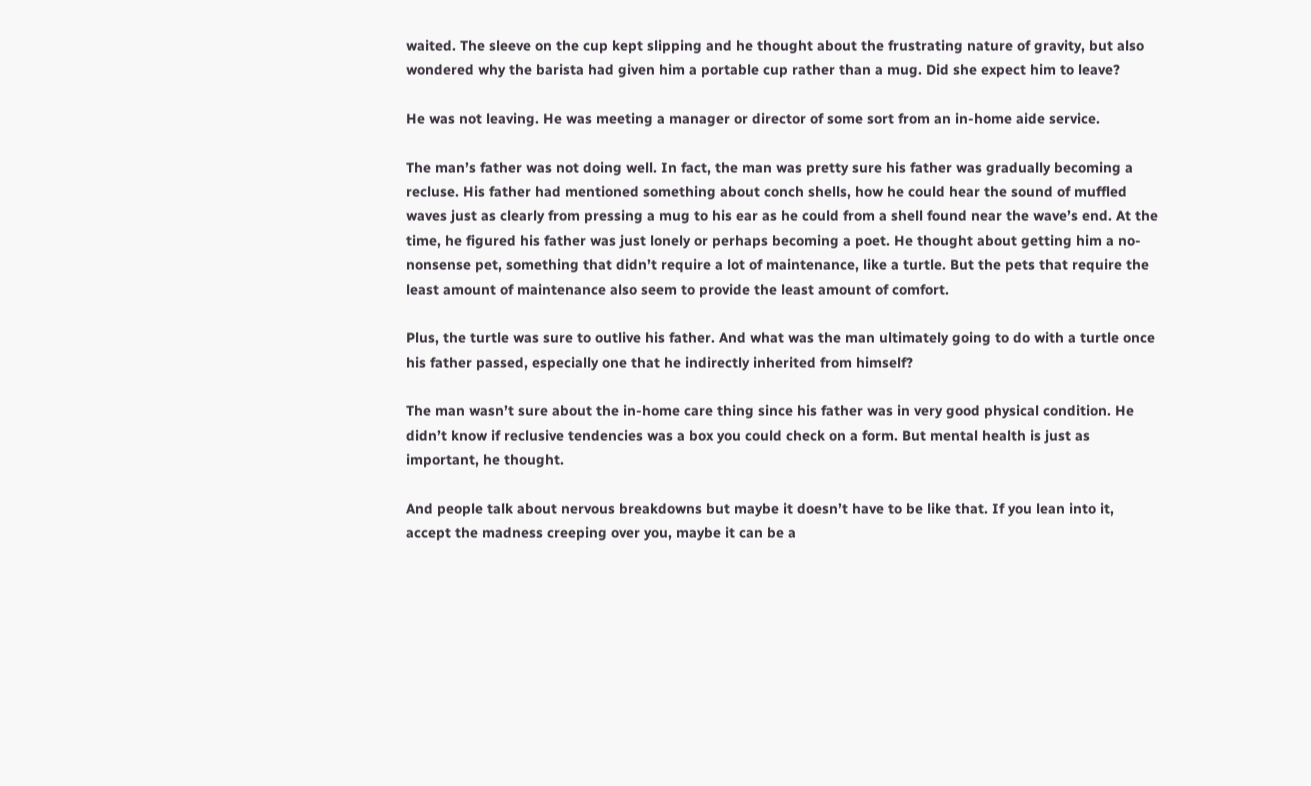waited. The sleeve on the cup kept slipping and he thought about the frustrating nature of gravity, but also wondered why the barista had given him a portable cup rather than a mug. Did she expect him to leave?

He was not leaving. He was meeting a manager or director of some sort from an in-home aide service.

The man’s father was not doing well. In fact, the man was pretty sure his father was gradually becoming a recluse. His father had mentioned something about conch shells, how he could hear the sound of muffled waves just as clearly from pressing a mug to his ear as he could from a shell found near the wave’s end. At the time, he figured his father was just lonely or perhaps becoming a poet. He thought about getting him a no-nonsense pet, something that didn’t require a lot of maintenance, like a turtle. But the pets that require the least amount of maintenance also seem to provide the least amount of comfort.

Plus, the turtle was sure to outlive his father. And what was the man ultimately going to do with a turtle once his father passed, especially one that he indirectly inherited from himself?

The man wasn’t sure about the in-home care thing since his father was in very good physical condition. He didn’t know if reclusive tendencies was a box you could check on a form. But mental health is just as important, he thought.

And people talk about nervous breakdowns but maybe it doesn’t have to be like that. If you lean into it, accept the madness creeping over you, maybe it can be a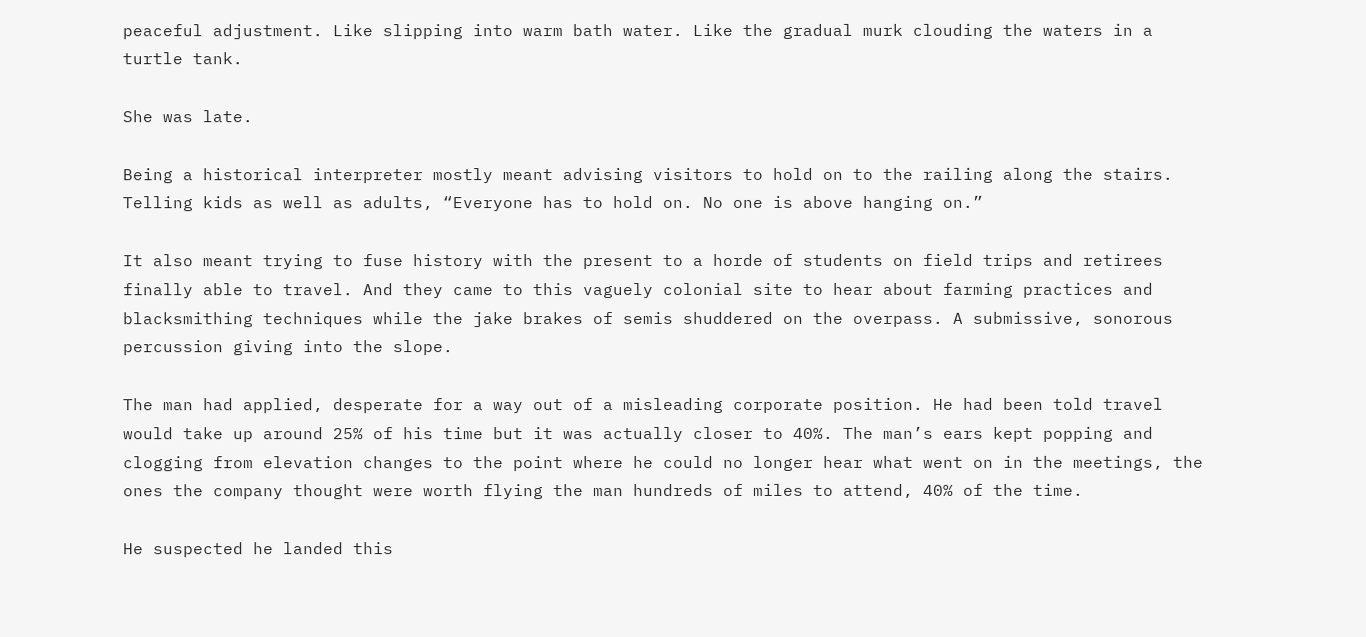peaceful adjustment. Like slipping into warm bath water. Like the gradual murk clouding the waters in a turtle tank.

She was late.

Being a historical interpreter mostly meant advising visitors to hold on to the railing along the stairs. Telling kids as well as adults, “Everyone has to hold on. No one is above hanging on.”

It also meant trying to fuse history with the present to a horde of students on field trips and retirees finally able to travel. And they came to this vaguely colonial site to hear about farming practices and blacksmithing techniques while the jake brakes of semis shuddered on the overpass. A submissive, sonorous percussion giving into the slope.

The man had applied, desperate for a way out of a misleading corporate position. He had been told travel would take up around 25% of his time but it was actually closer to 40%. The man’s ears kept popping and clogging from elevation changes to the point where he could no longer hear what went on in the meetings, the ones the company thought were worth flying the man hundreds of miles to attend, 40% of the time.

He suspected he landed this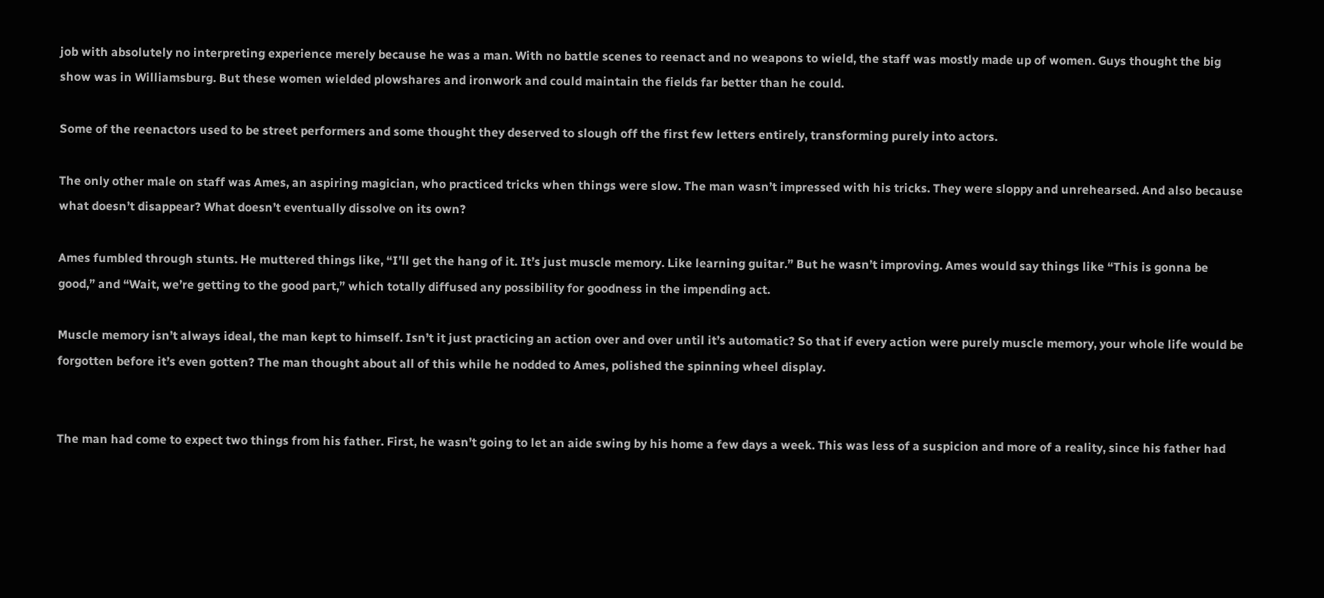job with absolutely no interpreting experience merely because he was a man. With no battle scenes to reenact and no weapons to wield, the staff was mostly made up of women. Guys thought the big show was in Williamsburg. But these women wielded plowshares and ironwork and could maintain the fields far better than he could.

Some of the reenactors used to be street performers and some thought they deserved to slough off the first few letters entirely, transforming purely into actors.

The only other male on staff was Ames, an aspiring magician, who practiced tricks when things were slow. The man wasn’t impressed with his tricks. They were sloppy and unrehearsed. And also because what doesn’t disappear? What doesn’t eventually dissolve on its own?

Ames fumbled through stunts. He muttered things like, “I’ll get the hang of it. It’s just muscle memory. Like learning guitar.” But he wasn’t improving. Ames would say things like “This is gonna be good,” and “Wait, we’re getting to the good part,” which totally diffused any possibility for goodness in the impending act.

Muscle memory isn’t always ideal, the man kept to himself. Isn’t it just practicing an action over and over until it’s automatic? So that if every action were purely muscle memory, your whole life would be forgotten before it’s even gotten? The man thought about all of this while he nodded to Ames, polished the spinning wheel display.


The man had come to expect two things from his father. First, he wasn’t going to let an aide swing by his home a few days a week. This was less of a suspicion and more of a reality, since his father had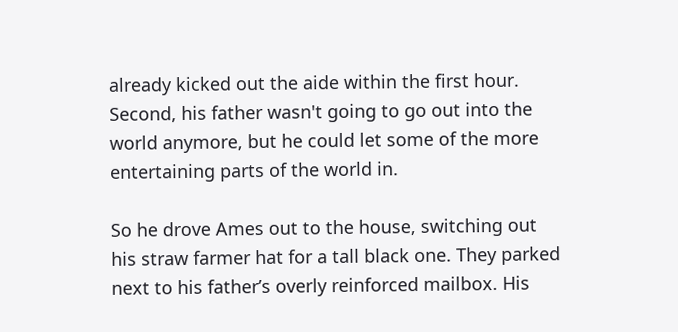already kicked out the aide within the first hour. Second, his father wasn't going to go out into the world anymore, but he could let some of the more entertaining parts of the world in.

So he drove Ames out to the house, switching out his straw farmer hat for a tall black one. They parked next to his father’s overly reinforced mailbox. His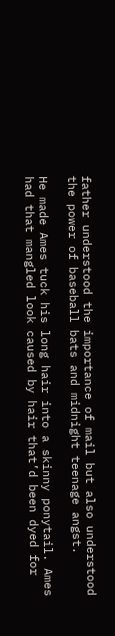father understood the importance of mail but also understood the power of baseball bats and midnight teenage angst.

He made Ames tuck his long hair into a skinny ponytail. Ames had that mangled look caused by hair that’d been dyed for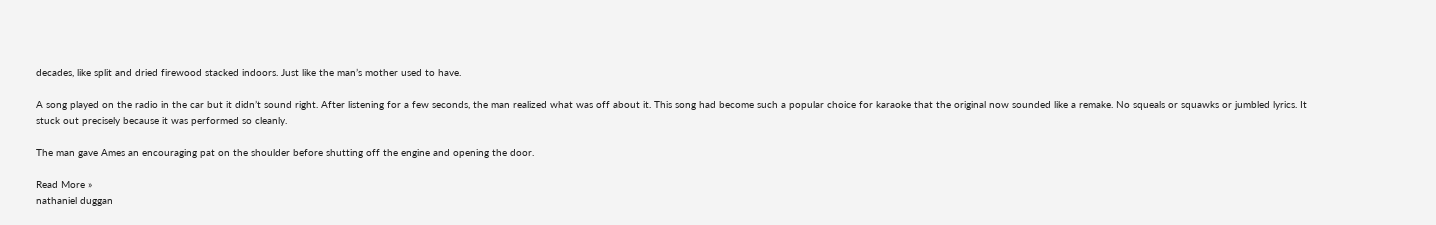decades, like split and dried firewood stacked indoors. Just like the man’s mother used to have.

A song played on the radio in the car but it didn’t sound right. After listening for a few seconds, the man realized what was off about it. This song had become such a popular choice for karaoke that the original now sounded like a remake. No squeals or squawks or jumbled lyrics. It stuck out precisely because it was performed so cleanly.

The man gave Ames an encouraging pat on the shoulder before shutting off the engine and opening the door.

Read More »
nathaniel duggan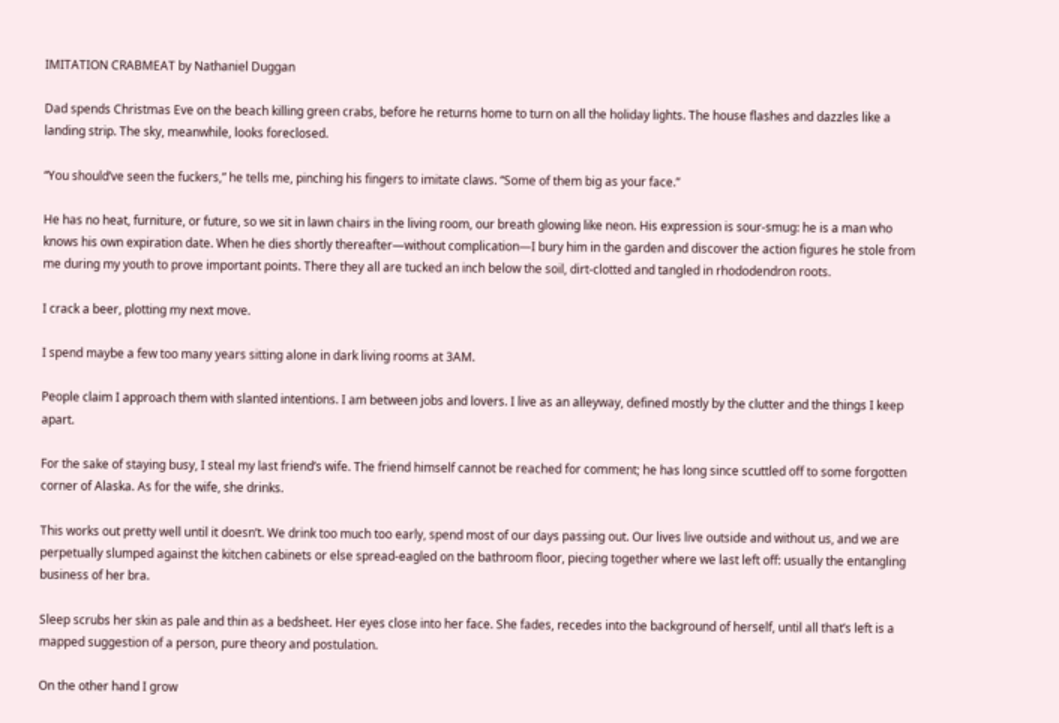IMITATION CRABMEAT by Nathaniel Duggan

Dad spends Christmas Eve on the beach killing green crabs, before he returns home to turn on all the holiday lights. The house flashes and dazzles like a landing strip. The sky, meanwhile, looks foreclosed.

“You should’ve seen the fuckers,” he tells me, pinching his fingers to imitate claws. “Some of them big as your face.”

He has no heat, furniture, or future, so we sit in lawn chairs in the living room, our breath glowing like neon. His expression is sour-smug: he is a man who knows his own expiration date. When he dies shortly thereafter—without complication—I bury him in the garden and discover the action figures he stole from me during my youth to prove important points. There they all are tucked an inch below the soil, dirt-clotted and tangled in rhododendron roots.

I crack a beer, plotting my next move.

I spend maybe a few too many years sitting alone in dark living rooms at 3AM.

People claim I approach them with slanted intentions. I am between jobs and lovers. I live as an alleyway, defined mostly by the clutter and the things I keep apart.

For the sake of staying busy, I steal my last friend’s wife. The friend himself cannot be reached for comment; he has long since scuttled off to some forgotten corner of Alaska. As for the wife, she drinks.

This works out pretty well until it doesn’t. We drink too much too early, spend most of our days passing out. Our lives live outside and without us, and we are perpetually slumped against the kitchen cabinets or else spread-eagled on the bathroom floor, piecing together where we last left off: usually the entangling business of her bra.

Sleep scrubs her skin as pale and thin as a bedsheet. Her eyes close into her face. She fades, recedes into the background of herself, until all that’s left is a mapped suggestion of a person, pure theory and postulation.

On the other hand I grow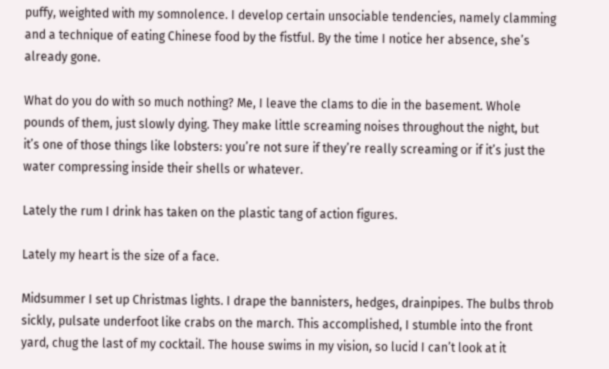puffy, weighted with my somnolence. I develop certain unsociable tendencies, namely clamming and a technique of eating Chinese food by the fistful. By the time I notice her absence, she’s already gone.

What do you do with so much nothing? Me, I leave the clams to die in the basement. Whole pounds of them, just slowly dying. They make little screaming noises throughout the night, but it’s one of those things like lobsters: you’re not sure if they’re really screaming or if it’s just the water compressing inside their shells or whatever.

Lately the rum I drink has taken on the plastic tang of action figures.

Lately my heart is the size of a face.

Midsummer I set up Christmas lights. I drape the bannisters, hedges, drainpipes. The bulbs throb sickly, pulsate underfoot like crabs on the march. This accomplished, I stumble into the front yard, chug the last of my cocktail. The house swims in my vision, so lucid I can’t look at it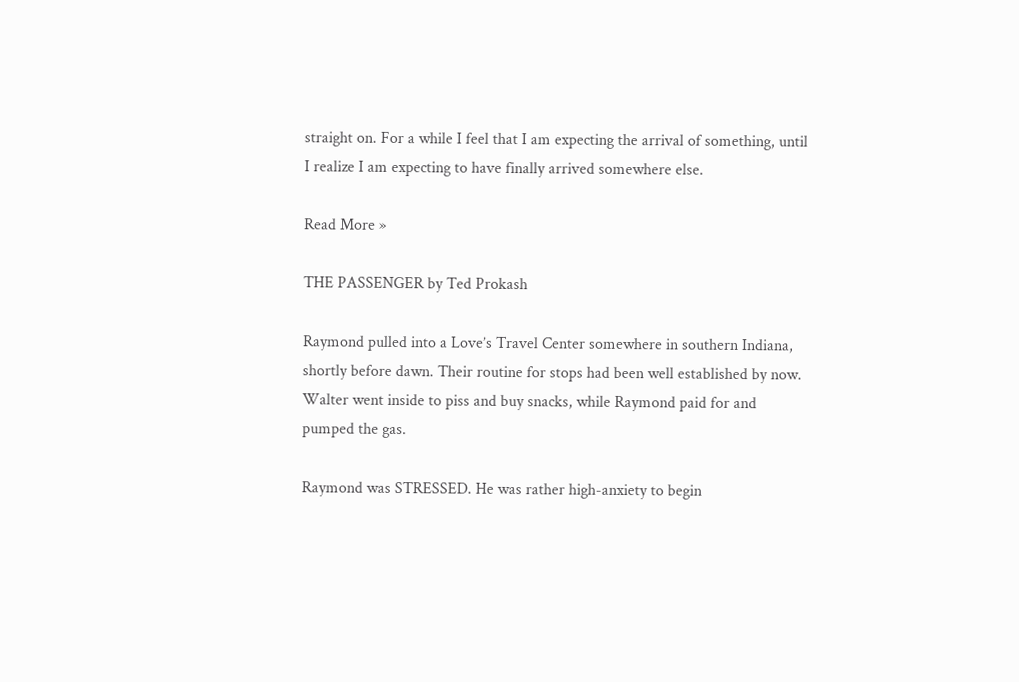straight on. For a while I feel that I am expecting the arrival of something, until I realize I am expecting to have finally arrived somewhere else.

Read More »

THE PASSENGER by Ted Prokash

Raymond pulled into a Love’s Travel Center somewhere in southern Indiana, shortly before dawn. Their routine for stops had been well established by now. Walter went inside to piss and buy snacks, while Raymond paid for and pumped the gas.

Raymond was STRESSED. He was rather high-anxiety to begin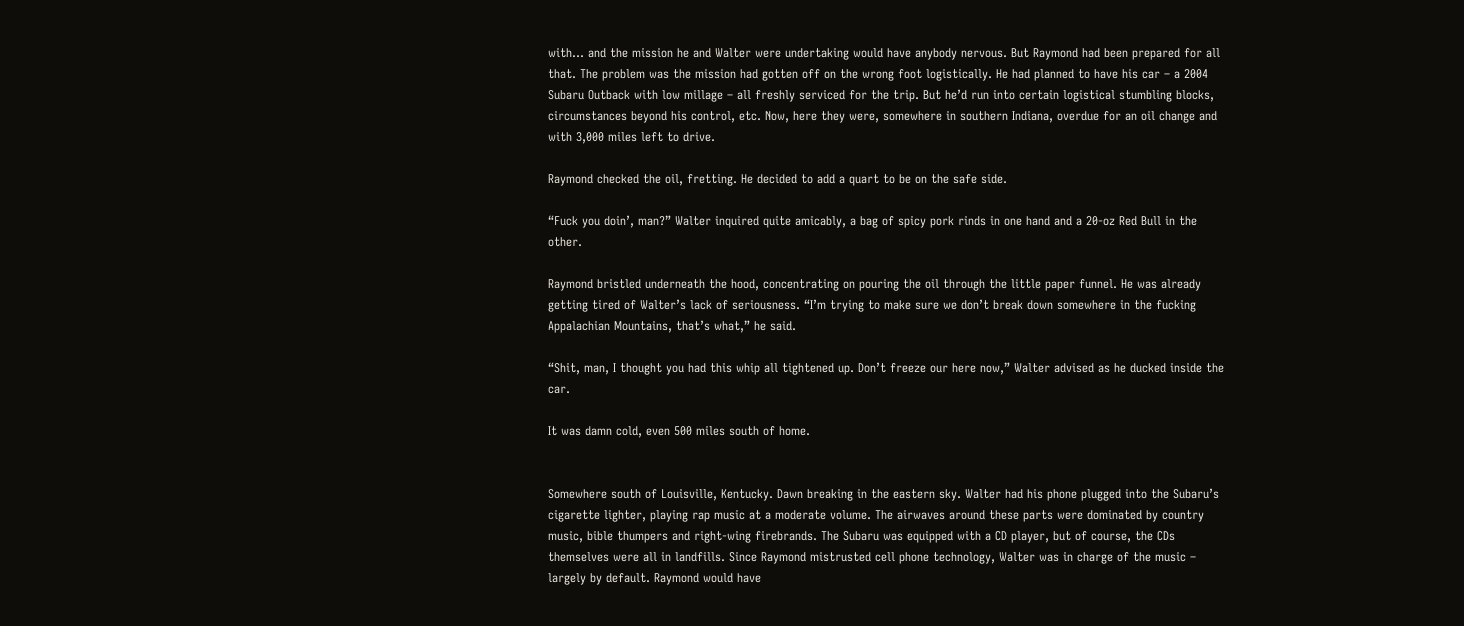with… and the mission he and Walter were undertaking would have anybody nervous. But Raymond had been prepared for all that. The problem was the mission had gotten off on the wrong foot logistically. He had planned to have his car – a 2004 Subaru Outback with low millage – all freshly serviced for the trip. But he’d run into certain logistical stumbling blocks, circumstances beyond his control, etc. Now, here they were, somewhere in southern Indiana, overdue for an oil change and with 3,000 miles left to drive.

Raymond checked the oil, fretting. He decided to add a quart to be on the safe side.

“Fuck you doin’, man?” Walter inquired quite amicably, a bag of spicy pork rinds in one hand and a 20-oz Red Bull in the other.

Raymond bristled underneath the hood, concentrating on pouring the oil through the little paper funnel. He was already getting tired of Walter’s lack of seriousness. “I’m trying to make sure we don’t break down somewhere in the fucking Appalachian Mountains, that’s what,” he said.

“Shit, man, I thought you had this whip all tightened up. Don’t freeze our here now,” Walter advised as he ducked inside the car.

It was damn cold, even 500 miles south of home.


Somewhere south of Louisville, Kentucky. Dawn breaking in the eastern sky. Walter had his phone plugged into the Subaru’s cigarette lighter, playing rap music at a moderate volume. The airwaves around these parts were dominated by country music, bible thumpers and right-wing firebrands. The Subaru was equipped with a CD player, but of course, the CDs themselves were all in landfills. Since Raymond mistrusted cell phone technology, Walter was in charge of the music – largely by default. Raymond would have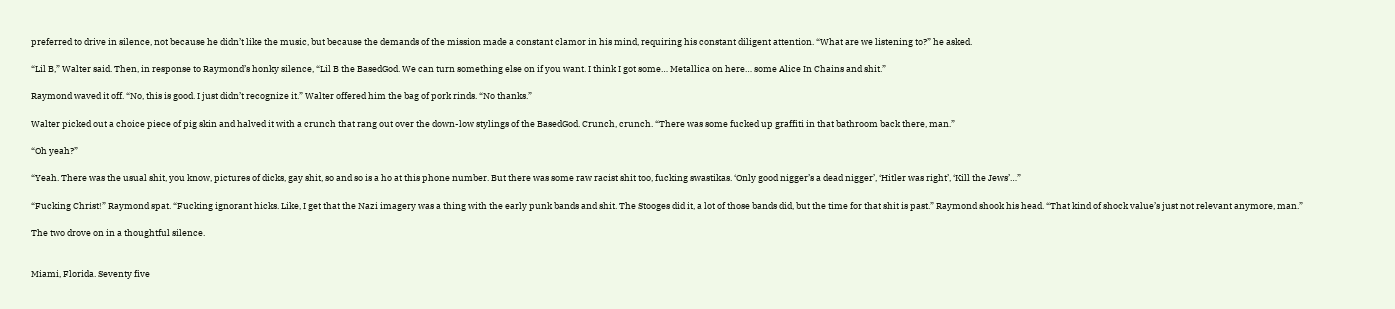preferred to drive in silence, not because he didn’t like the music, but because the demands of the mission made a constant clamor in his mind, requiring his constant diligent attention. “What are we listening to?” he asked.

“Lil B,” Walter said. Then, in response to Raymond’s honky silence, “Lil B the BasedGod. We can turn something else on if you want. I think I got some… Metallica on here… some Alice In Chains and shit.”

Raymond waved it off. “No, this is good. I just didn’t recognize it.” Walter offered him the bag of pork rinds. “No thanks.”

Walter picked out a choice piece of pig skin and halved it with a crunch that rang out over the down-low stylings of the BasedGod. Crunch, crunch. “There was some fucked up graffiti in that bathroom back there, man.”

“Oh yeah?”

“Yeah. There was the usual shit, you know, pictures of dicks, gay shit, so and so is a ho at this phone number. But there was some raw racist shit too, fucking swastikas. ‘Only good nigger’s a dead nigger’, ‘Hitler was right’, ‘Kill the Jews’…”

“Fucking Christ!” Raymond spat. “Fucking ignorant hicks. Like, I get that the Nazi imagery was a thing with the early punk bands and shit. The Stooges did it, a lot of those bands did, but the time for that shit is past.” Raymond shook his head. “That kind of shock value’s just not relevant anymore, man.”

The two drove on in a thoughtful silence.


Miami, Florida. Seventy five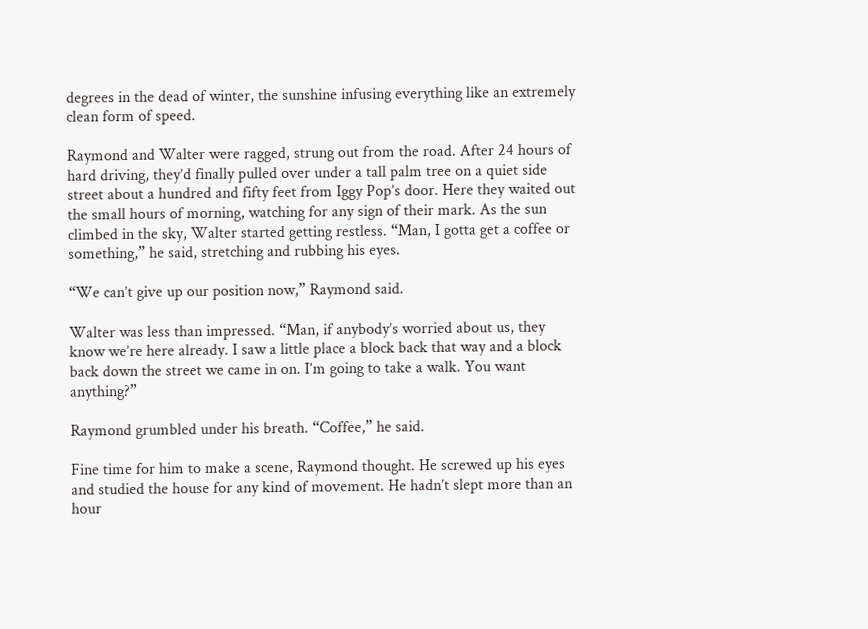degrees in the dead of winter, the sunshine infusing everything like an extremely clean form of speed.

Raymond and Walter were ragged, strung out from the road. After 24 hours of hard driving, they’d finally pulled over under a tall palm tree on a quiet side street about a hundred and fifty feet from Iggy Pop’s door. Here they waited out the small hours of morning, watching for any sign of their mark. As the sun climbed in the sky, Walter started getting restless. “Man, I gotta get a coffee or something,” he said, stretching and rubbing his eyes.

“We can’t give up our position now,” Raymond said.

Walter was less than impressed. “Man, if anybody’s worried about us, they know we’re here already. I saw a little place a block back that way and a block back down the street we came in on. I’m going to take a walk. You want anything?”

Raymond grumbled under his breath. “Coffee,” he said.

Fine time for him to make a scene, Raymond thought. He screwed up his eyes and studied the house for any kind of movement. He hadn’t slept more than an hour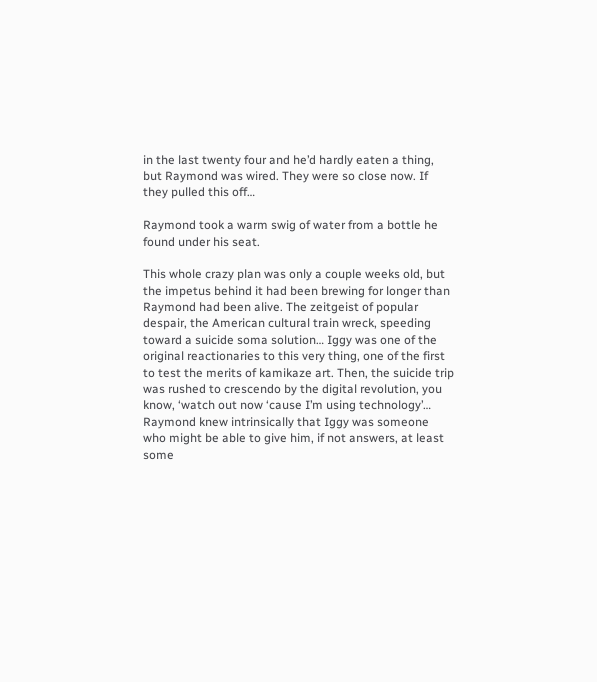in the last twenty four and he’d hardly eaten a thing, but Raymond was wired. They were so close now. If they pulled this off…

Raymond took a warm swig of water from a bottle he found under his seat.

This whole crazy plan was only a couple weeks old, but the impetus behind it had been brewing for longer than Raymond had been alive. The zeitgeist of popular despair, the American cultural train wreck, speeding toward a suicide soma solution… Iggy was one of the original reactionaries to this very thing, one of the first to test the merits of kamikaze art. Then, the suicide trip was rushed to crescendo by the digital revolution, you know, ‘watch out now ‘cause I’m using technology’… Raymond knew intrinsically that Iggy was someone who might be able to give him, if not answers, at least some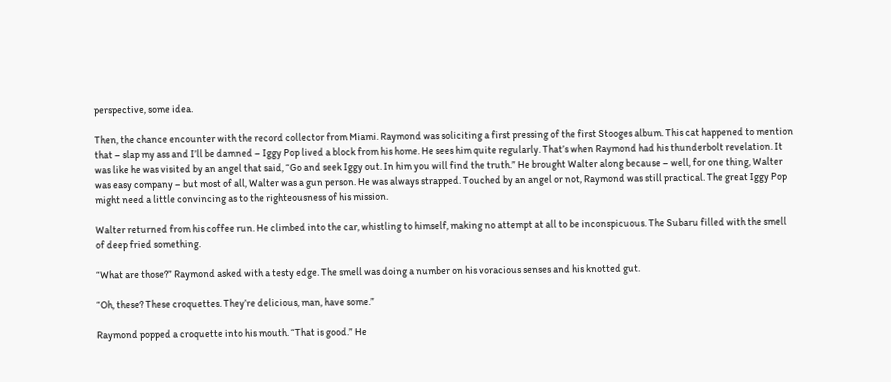perspective, some idea.

Then, the chance encounter with the record collector from Miami. Raymond was soliciting a first pressing of the first Stooges album. This cat happened to mention that – slap my ass and I’ll be damned – Iggy Pop lived a block from his home. He sees him quite regularly. That’s when Raymond had his thunderbolt revelation. It was like he was visited by an angel that said, “Go and seek Iggy out. In him you will find the truth.” He brought Walter along because – well, for one thing, Walter was easy company – but most of all, Walter was a gun person. He was always strapped. Touched by an angel or not, Raymond was still practical. The great Iggy Pop might need a little convincing as to the righteousness of his mission.

Walter returned from his coffee run. He climbed into the car, whistling to himself, making no attempt at all to be inconspicuous. The Subaru filled with the smell of deep fried something.

“What are those?” Raymond asked with a testy edge. The smell was doing a number on his voracious senses and his knotted gut.

“Oh, these? These croquettes. They’re delicious, man, have some.”

Raymond popped a croquette into his mouth. “That is good.” He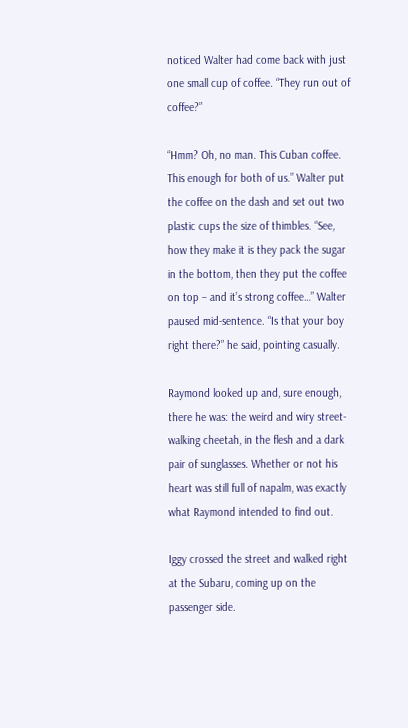noticed Walter had come back with just one small cup of coffee. “They run out of coffee?”

“Hmm? Oh, no man. This Cuban coffee. This enough for both of us.” Walter put the coffee on the dash and set out two plastic cups the size of thimbles. “See, how they make it is they pack the sugar in the bottom, then they put the coffee on top – and it’s strong coffee…” Walter paused mid-sentence. “Is that your boy right there?” he said, pointing casually.

Raymond looked up and, sure enough, there he was: the weird and wiry street-walking cheetah, in the flesh and a dark pair of sunglasses. Whether or not his heart was still full of napalm, was exactly what Raymond intended to find out.

Iggy crossed the street and walked right at the Subaru, coming up on the passenger side.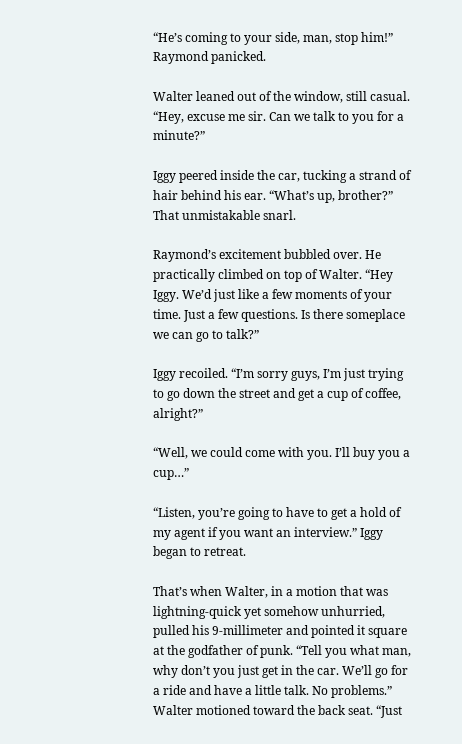“He’s coming to your side, man, stop him!” Raymond panicked.

Walter leaned out of the window, still casual. “Hey, excuse me sir. Can we talk to you for a minute?”

Iggy peered inside the car, tucking a strand of hair behind his ear. “What’s up, brother?” That unmistakable snarl.

Raymond’s excitement bubbled over. He practically climbed on top of Walter. “Hey Iggy. We’d just like a few moments of your time. Just a few questions. Is there someplace we can go to talk?”

Iggy recoiled. “I’m sorry guys, I’m just trying to go down the street and get a cup of coffee, alright?”

“Well, we could come with you. I’ll buy you a cup…”

“Listen, you’re going to have to get a hold of my agent if you want an interview.” Iggy began to retreat.

That’s when Walter, in a motion that was lightning-quick yet somehow unhurried, pulled his 9-millimeter and pointed it square at the godfather of punk. “Tell you what man, why don’t you just get in the car. We’ll go for a ride and have a little talk. No problems.” Walter motioned toward the back seat. “Just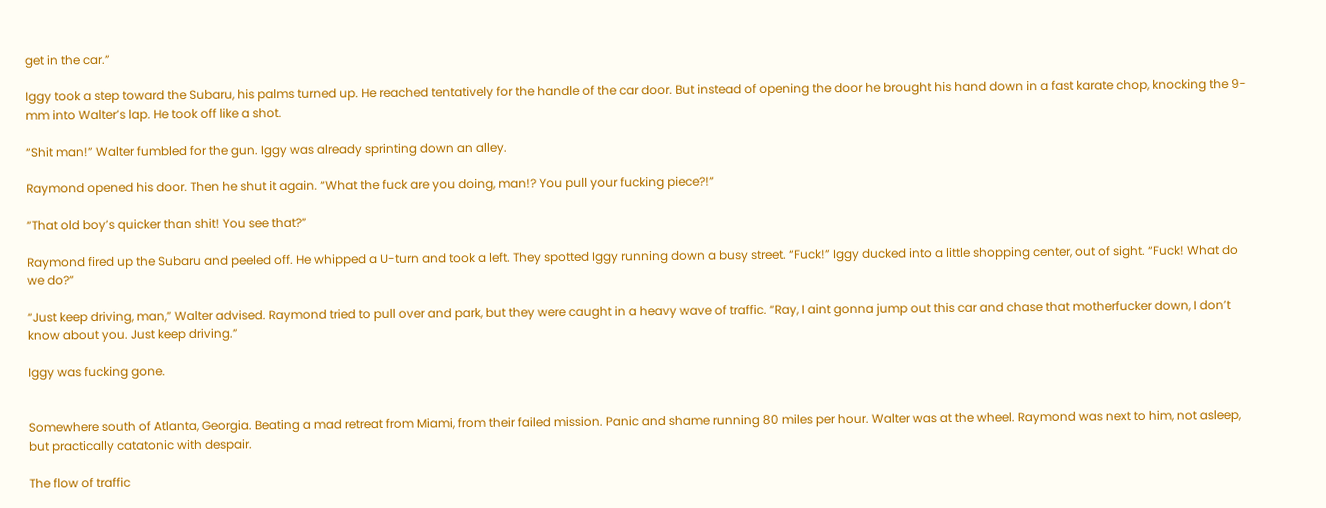get in the car.”

Iggy took a step toward the Subaru, his palms turned up. He reached tentatively for the handle of the car door. But instead of opening the door he brought his hand down in a fast karate chop, knocking the 9-mm into Walter’s lap. He took off like a shot.

“Shit man!” Walter fumbled for the gun. Iggy was already sprinting down an alley.

Raymond opened his door. Then he shut it again. “What the fuck are you doing, man!? You pull your fucking piece?!”

“That old boy’s quicker than shit! You see that?”

Raymond fired up the Subaru and peeled off. He whipped a U-turn and took a left. They spotted Iggy running down a busy street. “Fuck!” Iggy ducked into a little shopping center, out of sight. “Fuck! What do we do?”

“Just keep driving, man,” Walter advised. Raymond tried to pull over and park, but they were caught in a heavy wave of traffic. “Ray, I aint gonna jump out this car and chase that motherfucker down, I don’t know about you. Just keep driving.”

Iggy was fucking gone.


Somewhere south of Atlanta, Georgia. Beating a mad retreat from Miami, from their failed mission. Panic and shame running 80 miles per hour. Walter was at the wheel. Raymond was next to him, not asleep, but practically catatonic with despair.

The flow of traffic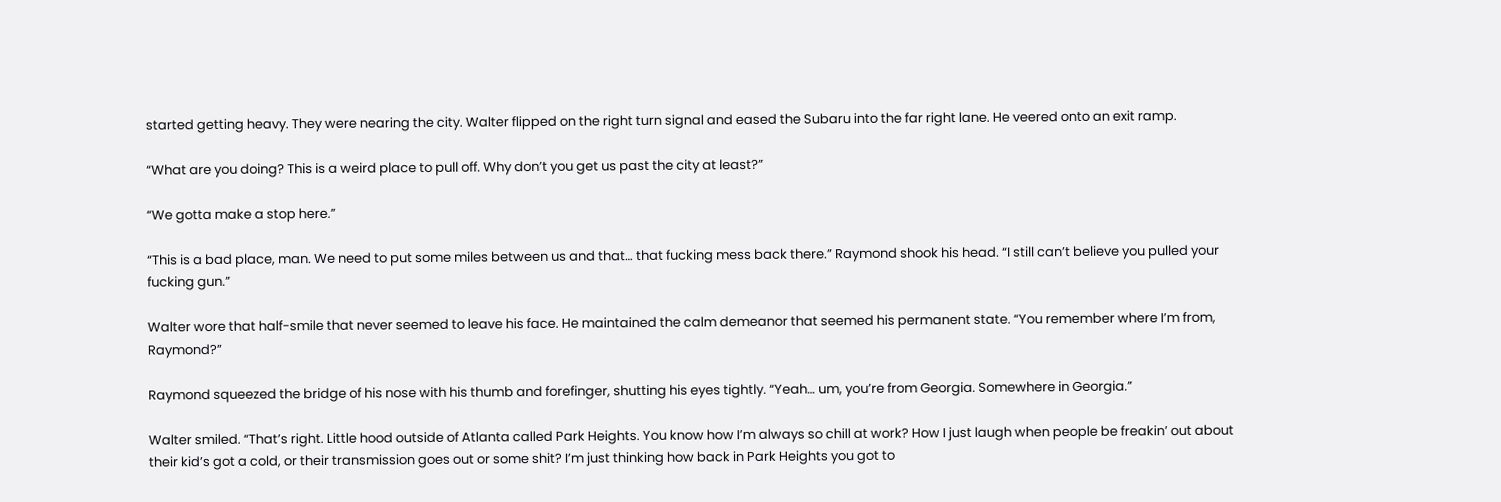started getting heavy. They were nearing the city. Walter flipped on the right turn signal and eased the Subaru into the far right lane. He veered onto an exit ramp.

“What are you doing? This is a weird place to pull off. Why don’t you get us past the city at least?”

“We gotta make a stop here.”

“This is a bad place, man. We need to put some miles between us and that… that fucking mess back there.” Raymond shook his head. “I still can’t believe you pulled your fucking gun.”

Walter wore that half-smile that never seemed to leave his face. He maintained the calm demeanor that seemed his permanent state. “You remember where I’m from, Raymond?”

Raymond squeezed the bridge of his nose with his thumb and forefinger, shutting his eyes tightly. “Yeah… um, you’re from Georgia. Somewhere in Georgia.”

Walter smiled. “That’s right. Little hood outside of Atlanta called Park Heights. You know how I’m always so chill at work? How I just laugh when people be freakin’ out about their kid’s got a cold, or their transmission goes out or some shit? I’m just thinking how back in Park Heights you got to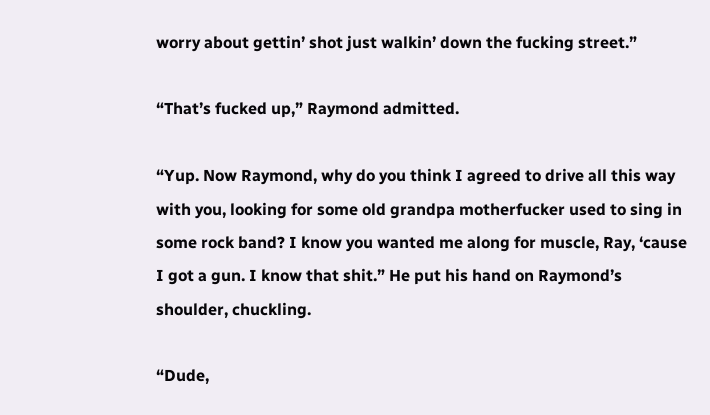worry about gettin’ shot just walkin’ down the fucking street.”

“That’s fucked up,” Raymond admitted.

“Yup. Now Raymond, why do you think I agreed to drive all this way with you, looking for some old grandpa motherfucker used to sing in some rock band? I know you wanted me along for muscle, Ray, ‘cause I got a gun. I know that shit.” He put his hand on Raymond’s shoulder, chuckling.

“Dude,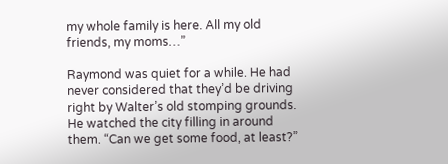my whole family is here. All my old friends, my moms…”

Raymond was quiet for a while. He had never considered that they’d be driving right by Walter’s old stomping grounds. He watched the city filling in around them. “Can we get some food, at least?”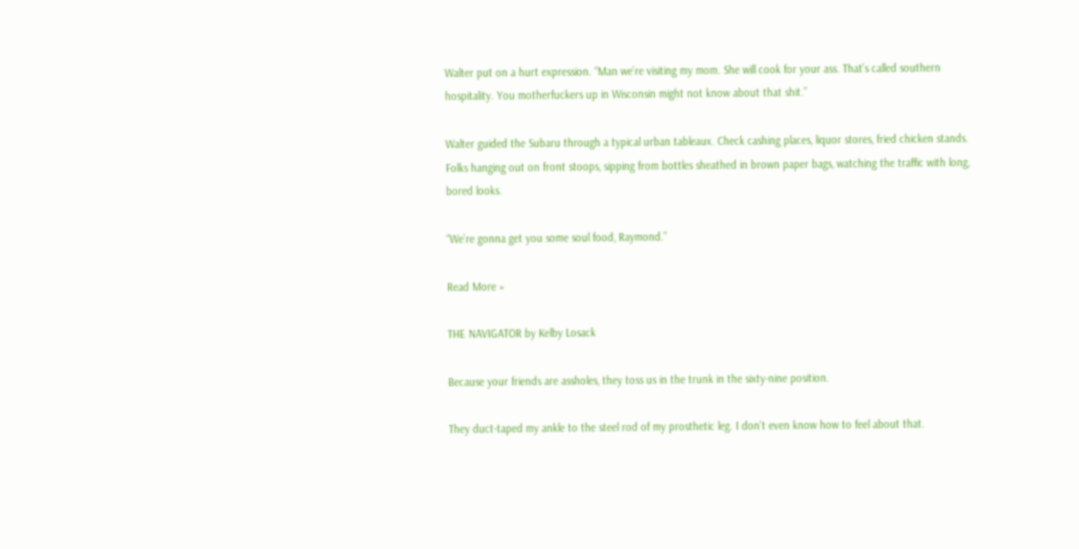Walter put on a hurt expression. “Man we’re visiting my mom. She will cook for your ass. That’s called southern hospitality. You motherfuckers up in Wisconsin might not know about that shit.”

Walter guided the Subaru through a typical urban tableaux. Check cashing places, liquor stores, fried chicken stands. Folks hanging out on front stoops, sipping from bottles sheathed in brown paper bags, watching the traffic with long, bored looks.

“We’re gonna get you some soul food, Raymond.”

Read More »

THE NAVIGATOR by Kelby Losack

Because your friends are assholes, they toss us in the trunk in the sixty-nine position.

They duct-taped my ankle to the steel rod of my prosthetic leg. I don’t even know how to feel about that.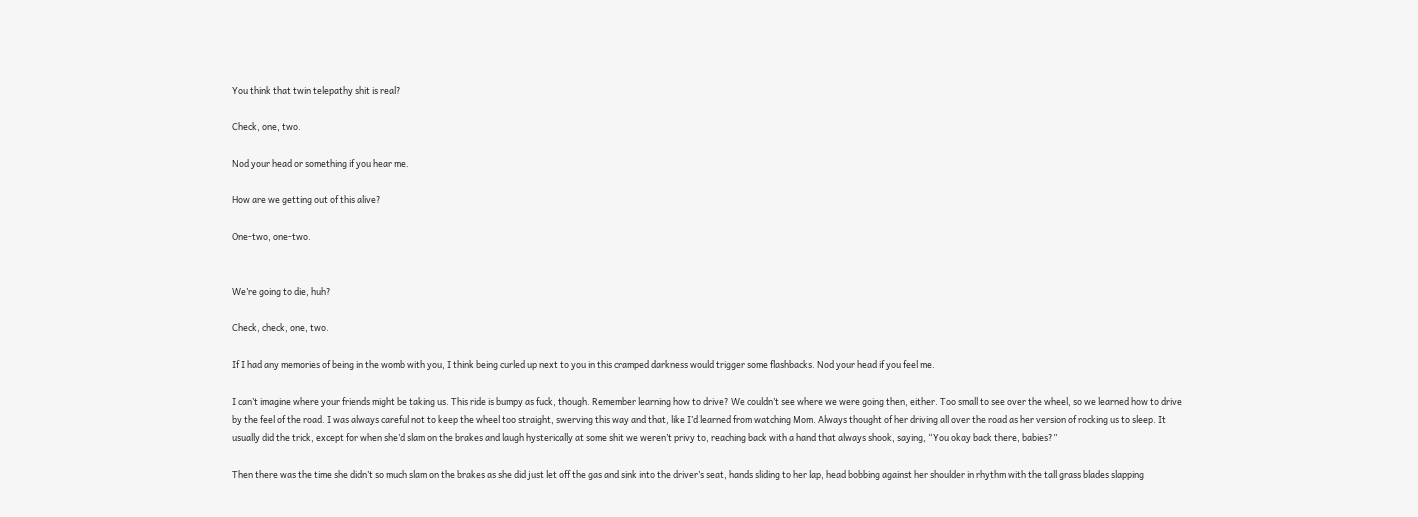You think that twin telepathy shit is real?

Check, one, two.

Nod your head or something if you hear me.

How are we getting out of this alive?

One-two, one-two.


We’re going to die, huh?

Check, check, one, two.

If I had any memories of being in the womb with you, I think being curled up next to you in this cramped darkness would trigger some flashbacks. Nod your head if you feel me.

I can’t imagine where your friends might be taking us. This ride is bumpy as fuck, though. Remember learning how to drive? We couldn’t see where we were going then, either. Too small to see over the wheel, so we learned how to drive by the feel of the road. I was always careful not to keep the wheel too straight, swerving this way and that, like I’d learned from watching Mom. Always thought of her driving all over the road as her version of rocking us to sleep. It usually did the trick, except for when she’d slam on the brakes and laugh hysterically at some shit we weren’t privy to, reaching back with a hand that always shook, saying, “You okay back there, babies?”

Then there was the time she didn’t so much slam on the brakes as she did just let off the gas and sink into the driver’s seat, hands sliding to her lap, head bobbing against her shoulder in rhythm with the tall grass blades slapping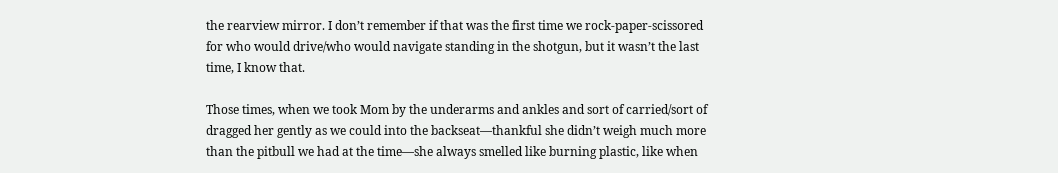the rearview mirror. I don’t remember if that was the first time we rock-paper-scissored for who would drive/who would navigate standing in the shotgun, but it wasn’t the last time, I know that.

Those times, when we took Mom by the underarms and ankles and sort of carried/sort of dragged her gently as we could into the backseat—thankful she didn’t weigh much more than the pitbull we had at the time—she always smelled like burning plastic, like when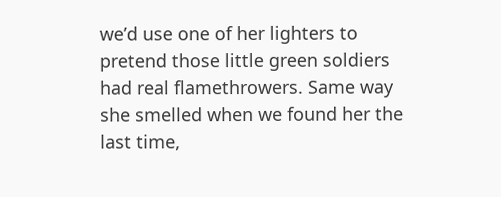we’d use one of her lighters to pretend those little green soldiers had real flamethrowers. Same way she smelled when we found her the last time,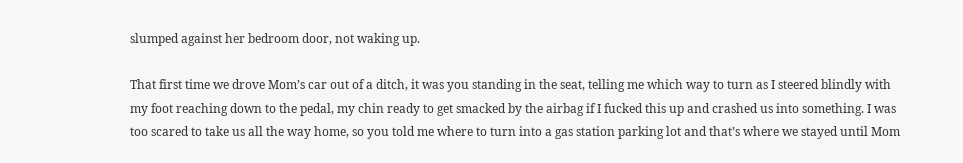slumped against her bedroom door, not waking up.

That first time we drove Mom’s car out of a ditch, it was you standing in the seat, telling me which way to turn as I steered blindly with my foot reaching down to the pedal, my chin ready to get smacked by the airbag if I fucked this up and crashed us into something. I was too scared to take us all the way home, so you told me where to turn into a gas station parking lot and that’s where we stayed until Mom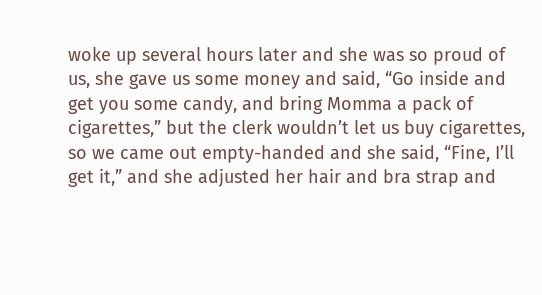woke up several hours later and she was so proud of us, she gave us some money and said, “Go inside and get you some candy, and bring Momma a pack of cigarettes,” but the clerk wouldn’t let us buy cigarettes, so we came out empty-handed and she said, “Fine, I’ll get it,” and she adjusted her hair and bra strap and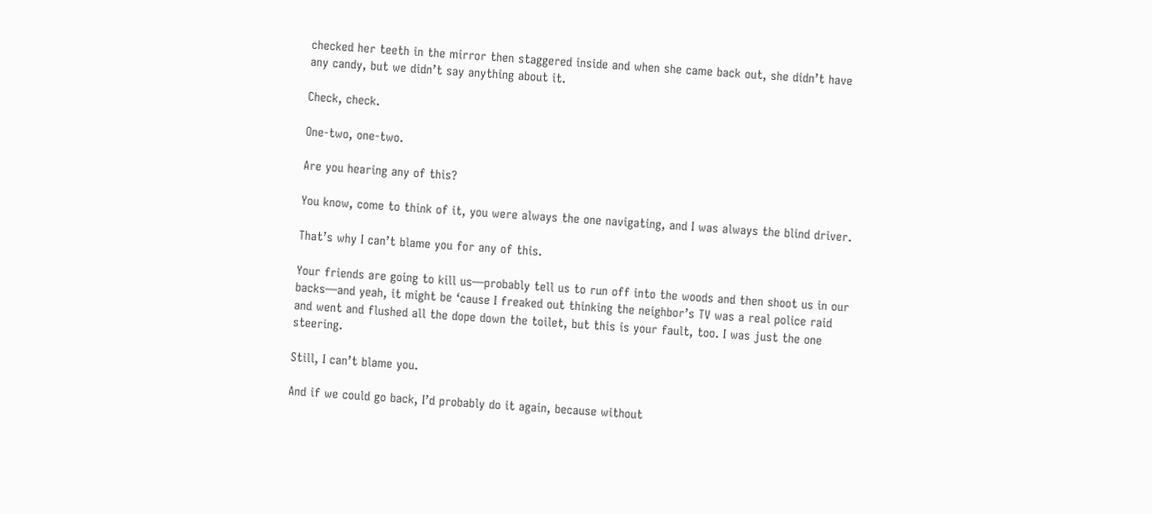checked her teeth in the mirror then staggered inside and when she came back out, she didn’t have any candy, but we didn’t say anything about it.

Check, check.

One-two, one-two.

Are you hearing any of this?

You know, come to think of it, you were always the one navigating, and I was always the blind driver.

That’s why I can’t blame you for any of this.

Your friends are going to kill us—probably tell us to run off into the woods and then shoot us in our backs—and yeah, it might be ‘cause I freaked out thinking the neighbor’s TV was a real police raid and went and flushed all the dope down the toilet, but this is your fault, too. I was just the one steering.

Still, I can’t blame you.

And if we could go back, I’d probably do it again, because without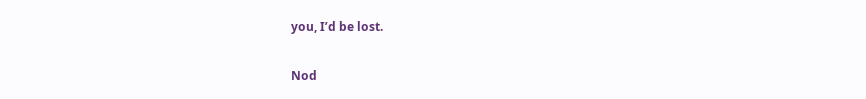you, I’d be lost.

Nod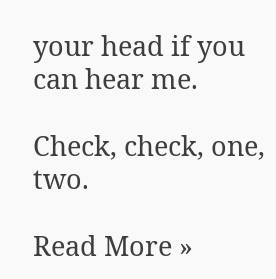your head if you can hear me.

Check, check, one, two.

Read More »